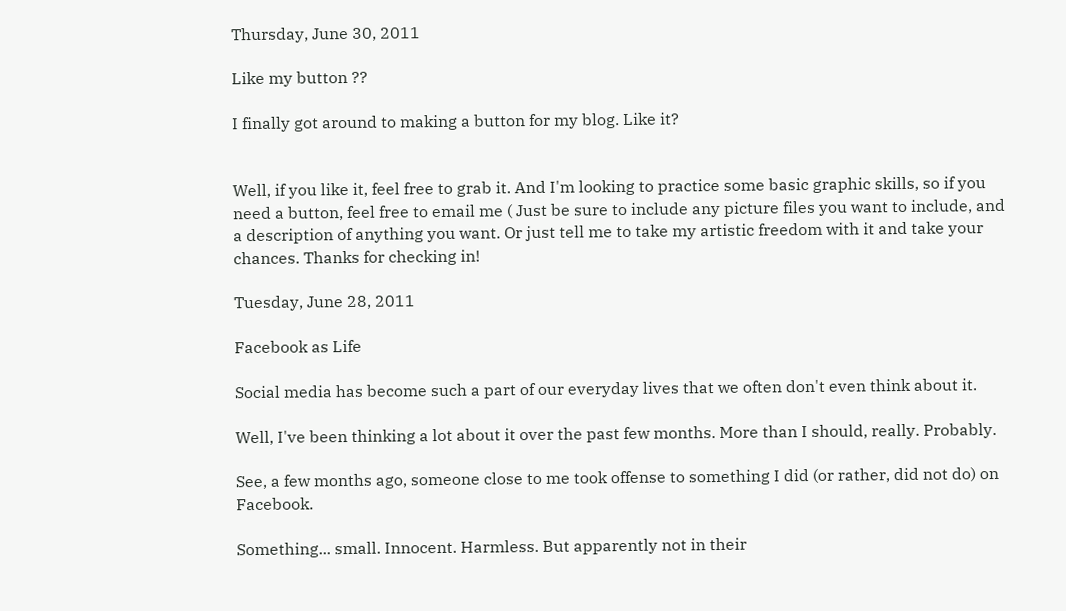Thursday, June 30, 2011

Like my button ??

I finally got around to making a button for my blog. Like it?


Well, if you like it, feel free to grab it. And I'm looking to practice some basic graphic skills, so if you need a button, feel free to email me ( Just be sure to include any picture files you want to include, and a description of anything you want. Or just tell me to take my artistic freedom with it and take your chances. Thanks for checking in!

Tuesday, June 28, 2011

Facebook as Life

Social media has become such a part of our everyday lives that we often don't even think about it.

Well, I've been thinking a lot about it over the past few months. More than I should, really. Probably.

See, a few months ago, someone close to me took offense to something I did (or rather, did not do) on Facebook.

Something... small. Innocent. Harmless. But apparently not in their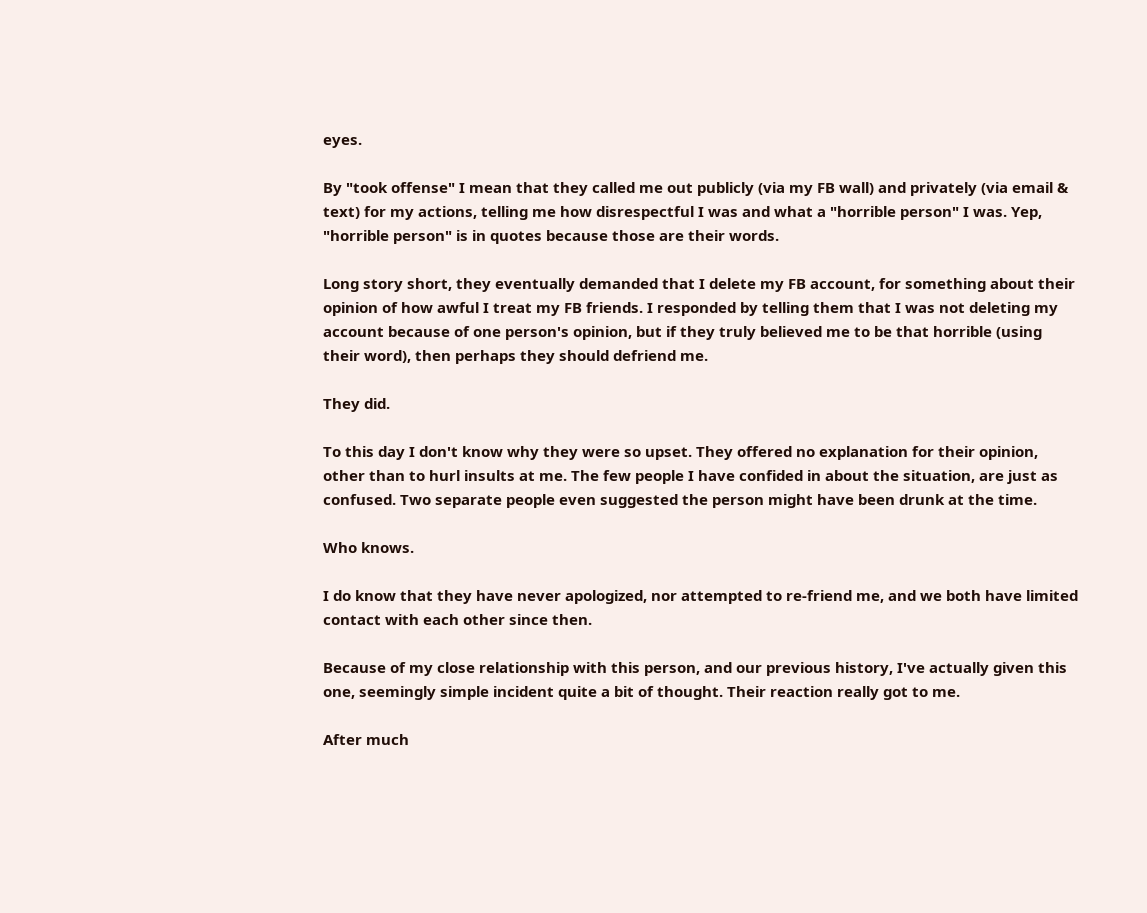eyes.

By "took offense" I mean that they called me out publicly (via my FB wall) and privately (via email & text) for my actions, telling me how disrespectful I was and what a "horrible person" I was. Yep, "horrible person" is in quotes because those are their words.

Long story short, they eventually demanded that I delete my FB account, for something about their opinion of how awful I treat my FB friends. I responded by telling them that I was not deleting my account because of one person's opinion, but if they truly believed me to be that horrible (using their word), then perhaps they should defriend me.

They did.

To this day I don't know why they were so upset. They offered no explanation for their opinion, other than to hurl insults at me. The few people I have confided in about the situation, are just as confused. Two separate people even suggested the person might have been drunk at the time.

Who knows.

I do know that they have never apologized, nor attempted to re-friend me, and we both have limited contact with each other since then.

Because of my close relationship with this person, and our previous history, I've actually given this one, seemingly simple incident quite a bit of thought. Their reaction really got to me.

After much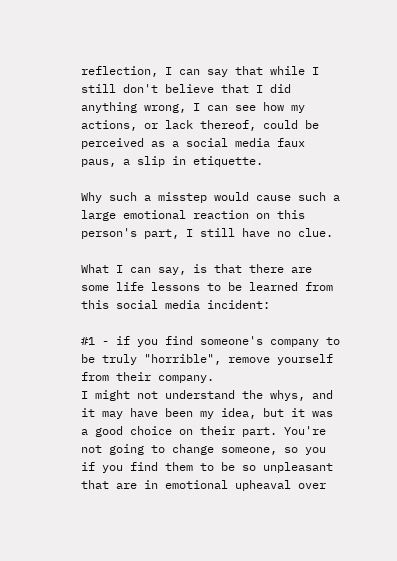reflection, I can say that while I still don't believe that I did anything wrong, I can see how my actions, or lack thereof, could be perceived as a social media faux paus, a slip in etiquette.

Why such a misstep would cause such a large emotional reaction on this person's part, I still have no clue.

What I can say, is that there are some life lessons to be learned from this social media incident:

#1 - if you find someone's company to be truly "horrible", remove yourself from their company.
I might not understand the whys, and it may have been my idea, but it was a good choice on their part. You're not going to change someone, so you if you find them to be so unpleasant that are in emotional upheaval over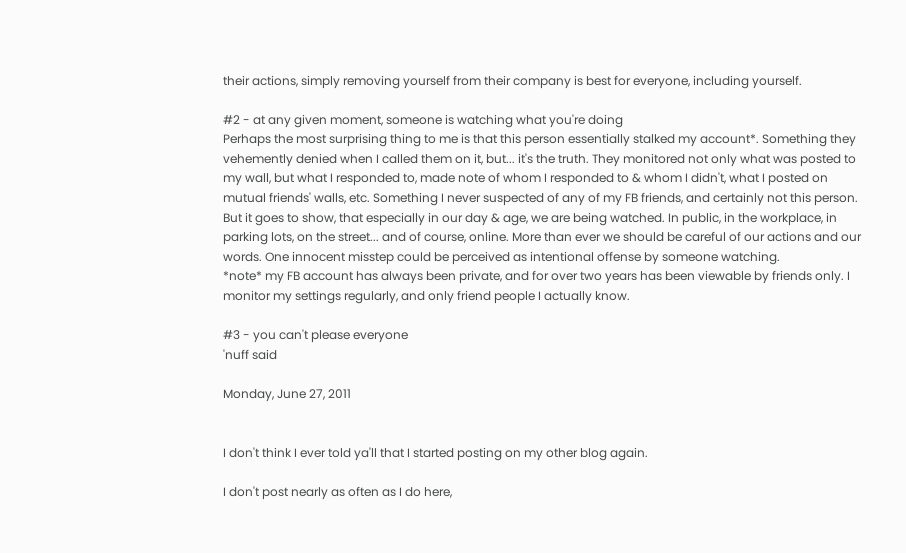their actions, simply removing yourself from their company is best for everyone, including yourself.

#2 - at any given moment, someone is watching what you're doing
Perhaps the most surprising thing to me is that this person essentially stalked my account*. Something they vehemently denied when I called them on it, but... it's the truth. They monitored not only what was posted to my wall, but what I responded to, made note of whom I responded to & whom I didn't, what I posted on mutual friends' walls, etc. Something I never suspected of any of my FB friends, and certainly not this person. But it goes to show, that especially in our day & age, we are being watched. In public, in the workplace, in parking lots, on the street... and of course, online. More than ever we should be careful of our actions and our words. One innocent misstep could be perceived as intentional offense by someone watching.
*note* my FB account has always been private, and for over two years has been viewable by friends only. I monitor my settings regularly, and only friend people I actually know.

#3 - you can't please everyone
'nuff said

Monday, June 27, 2011


I don't think I ever told ya'll that I started posting on my other blog again.

I don't post nearly as often as I do here,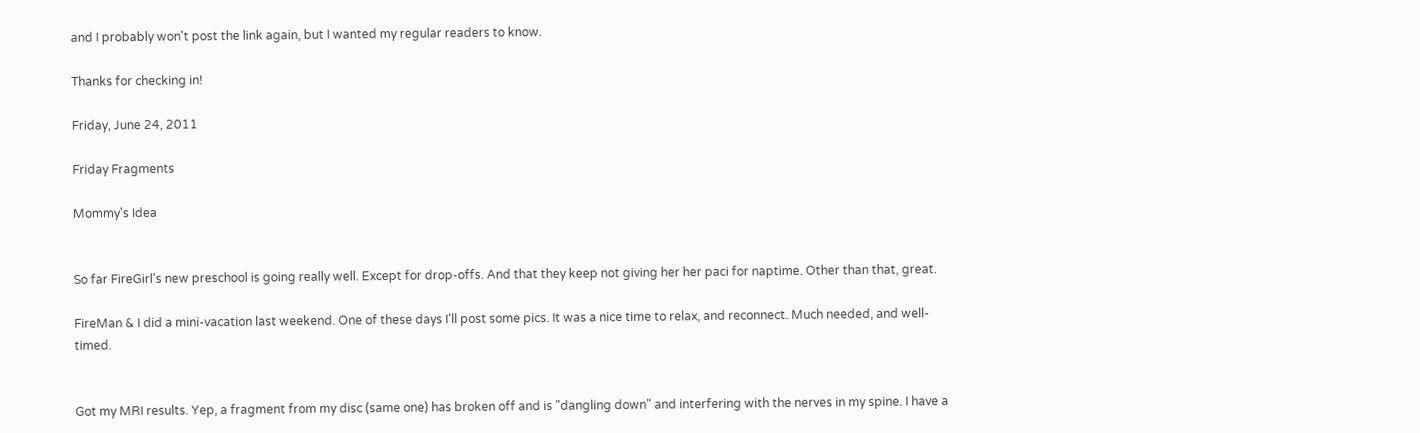and I probably won't post the link again, but I wanted my regular readers to know.

Thanks for checking in!

Friday, June 24, 2011

Friday Fragments

Mommy's Idea


So far FireGirl's new preschool is going really well. Except for drop-offs. And that they keep not giving her her paci for naptime. Other than that, great.

FireMan & I did a mini-vacation last weekend. One of these days I'll post some pics. It was a nice time to relax, and reconnect. Much needed, and well-timed.


Got my MRI results. Yep, a fragment from my disc (same one) has broken off and is "dangling down" and interfering with the nerves in my spine. I have a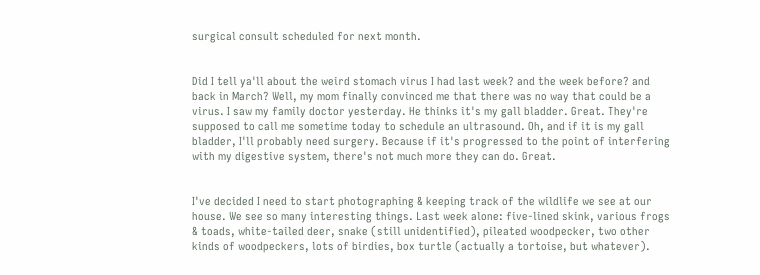surgical consult scheduled for next month.


Did I tell ya'll about the weird stomach virus I had last week? and the week before? and back in March? Well, my mom finally convinced me that there was no way that could be a virus. I saw my family doctor yesterday. He thinks it's my gall bladder. Great. They're supposed to call me sometime today to schedule an ultrasound. Oh, and if it is my gall bladder, I'll probably need surgery. Because if it's progressed to the point of interfering with my digestive system, there's not much more they can do. Great.


I've decided I need to start photographing & keeping track of the wildlife we see at our house. We see so many interesting things. Last week alone: five-lined skink, various frogs & toads, white-tailed deer, snake (still unidentified), pileated woodpecker, two other kinds of woodpeckers, lots of birdies, box turtle (actually a tortoise, but whatever).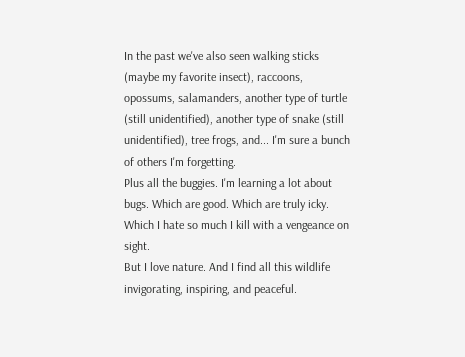In the past we've also seen walking sticks (maybe my favorite insect), raccoons, opossums, salamanders, another type of turtle (still unidentified), another type of snake (still unidentified), tree frogs, and... I'm sure a bunch of others I'm forgetting.
Plus all the buggies. I'm learning a lot about bugs. Which are good. Which are truly icky. Which I hate so much I kill with a vengeance on sight.
But I love nature. And I find all this wildlife invigorating, inspiring, and peaceful.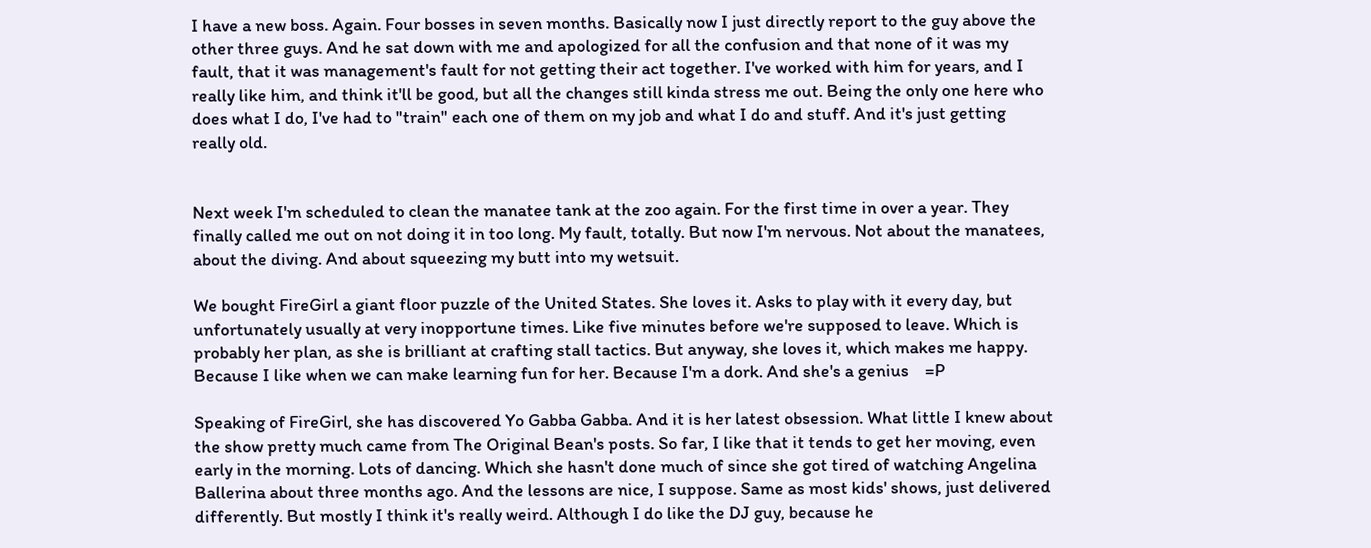I have a new boss. Again. Four bosses in seven months. Basically now I just directly report to the guy above the other three guys. And he sat down with me and apologized for all the confusion and that none of it was my fault, that it was management's fault for not getting their act together. I've worked with him for years, and I really like him, and think it'll be good, but all the changes still kinda stress me out. Being the only one here who does what I do, I've had to "train" each one of them on my job and what I do and stuff. And it's just getting really old.


Next week I'm scheduled to clean the manatee tank at the zoo again. For the first time in over a year. They finally called me out on not doing it in too long. My fault, totally. But now I'm nervous. Not about the manatees, about the diving. And about squeezing my butt into my wetsuit.

We bought FireGirl a giant floor puzzle of the United States. She loves it. Asks to play with it every day, but unfortunately usually at very inopportune times. Like five minutes before we're supposed to leave. Which is probably her plan, as she is brilliant at crafting stall tactics. But anyway, she loves it, which makes me happy. Because I like when we can make learning fun for her. Because I'm a dork. And she's a genius    =P

Speaking of FireGirl, she has discovered Yo Gabba Gabba. And it is her latest obsession. What little I knew about the show pretty much came from The Original Bean's posts. So far, I like that it tends to get her moving, even early in the morning. Lots of dancing. Which she hasn't done much of since she got tired of watching Angelina Ballerina about three months ago. And the lessons are nice, I suppose. Same as most kids' shows, just delivered differently. But mostly I think it's really weird. Although I do like the DJ guy, because he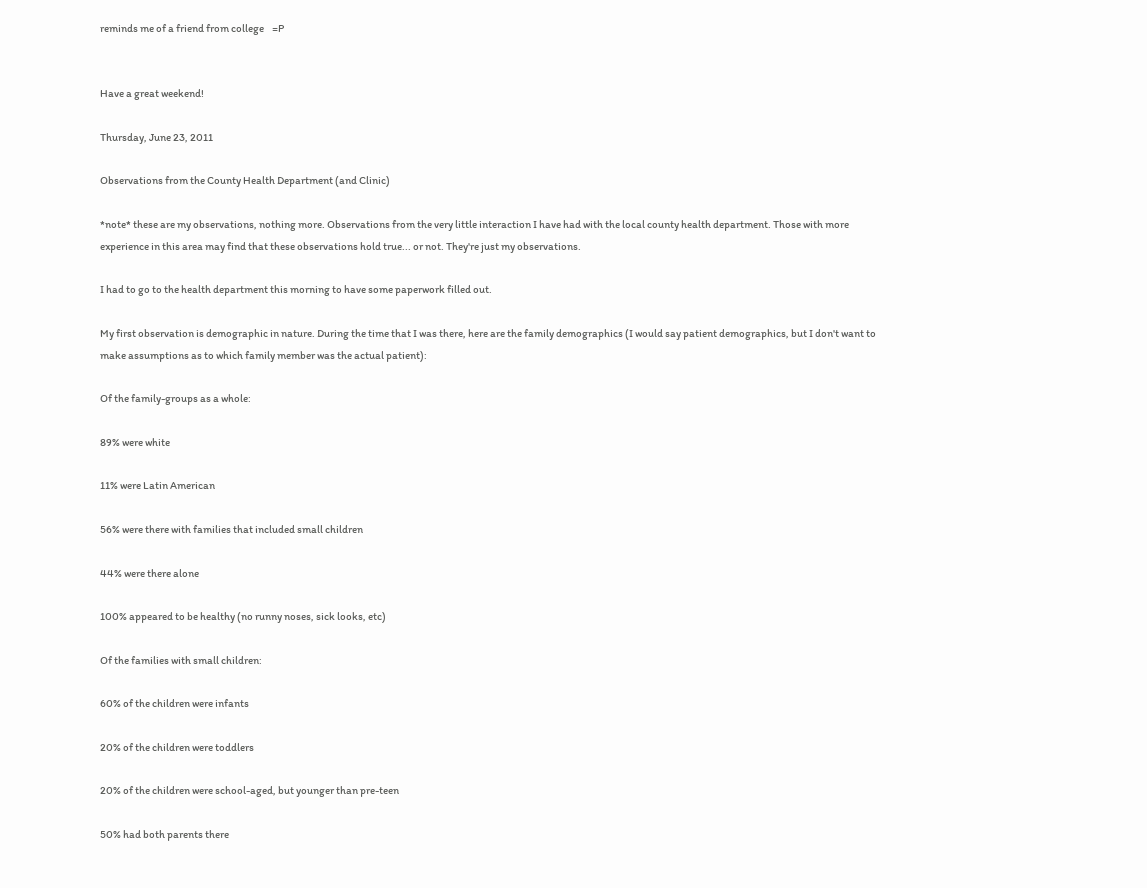reminds me of a friend from college    =P


Have a great weekend!

Thursday, June 23, 2011

Observations from the County Health Department (and Clinic)

*note* these are my observations, nothing more. Observations from the very little interaction I have had with the local county health department. Those with more experience in this area may find that these observations hold true... or not. They're just my observations.

I had to go to the health department this morning to have some paperwork filled out.

My first observation is demographic in nature. During the time that I was there, here are the family demographics (I would say patient demographics, but I don't want to make assumptions as to which family member was the actual patient):

Of the family-groups as a whole:

89% were white

11% were Latin American

56% were there with families that included small children

44% were there alone

100% appeared to be healthy (no runny noses, sick looks, etc)

Of the families with small children:

60% of the children were infants

20% of the children were toddlers

20% of the children were school-aged, but younger than pre-teen

50% had both parents there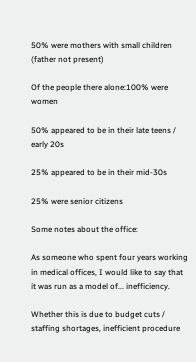50% were mothers with small children (father not present)

Of the people there alone:100% were women

50% appeared to be in their late teens / early 20s

25% appeared to be in their mid-30s

25% were senior citizens

Some notes about the office:

As someone who spent four years working in medical offices, I would like to say that it was run as a model of... inefficiency.

Whether this is due to budget cuts / staffing shortages, inefficient procedure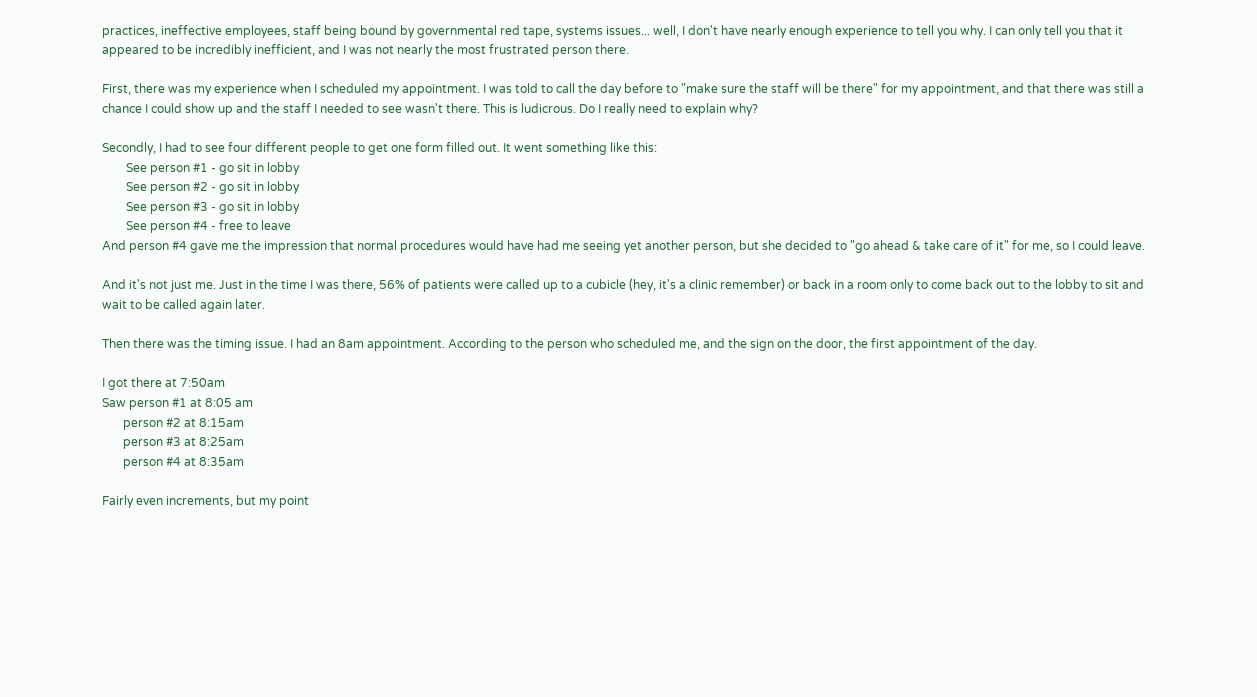practices, ineffective employees, staff being bound by governmental red tape, systems issues... well, I don't have nearly enough experience to tell you why. I can only tell you that it appeared to be incredibly inefficient, and I was not nearly the most frustrated person there.

First, there was my experience when I scheduled my appointment. I was told to call the day before to "make sure the staff will be there" for my appointment, and that there was still a chance I could show up and the staff I needed to see wasn't there. This is ludicrous. Do I really need to explain why?

Secondly, I had to see four different people to get one form filled out. It went something like this:
        See person #1 - go sit in lobby
        See person #2 - go sit in lobby
        See person #3 - go sit in lobby
        See person #4 - free to leave
And person #4 gave me the impression that normal procedures would have had me seeing yet another person, but she decided to "go ahead & take care of it" for me, so I could leave.

And it's not just me. Just in the time I was there, 56% of patients were called up to a cubicle (hey, it's a clinic remember) or back in a room only to come back out to the lobby to sit and wait to be called again later.

Then there was the timing issue. I had an 8am appointment. According to the person who scheduled me, and the sign on the door, the first appointment of the day.

I got there at 7:50am
Saw person #1 at 8:05 am
       person #2 at 8:15am
       person #3 at 8:25am
       person #4 at 8:35am

Fairly even increments, but my point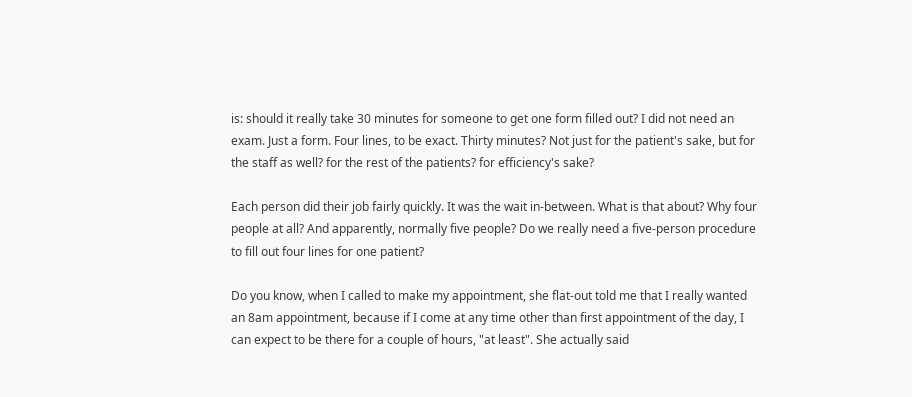is: should it really take 30 minutes for someone to get one form filled out? I did not need an exam. Just a form. Four lines, to be exact. Thirty minutes? Not just for the patient's sake, but for the staff as well? for the rest of the patients? for efficiency's sake?

Each person did their job fairly quickly. It was the wait in-between. What is that about? Why four people at all? And apparently, normally five people? Do we really need a five-person procedure to fill out four lines for one patient?

Do you know, when I called to make my appointment, she flat-out told me that I really wanted an 8am appointment, because if I come at any time other than first appointment of the day, I can expect to be there for a couple of hours, "at least". She actually said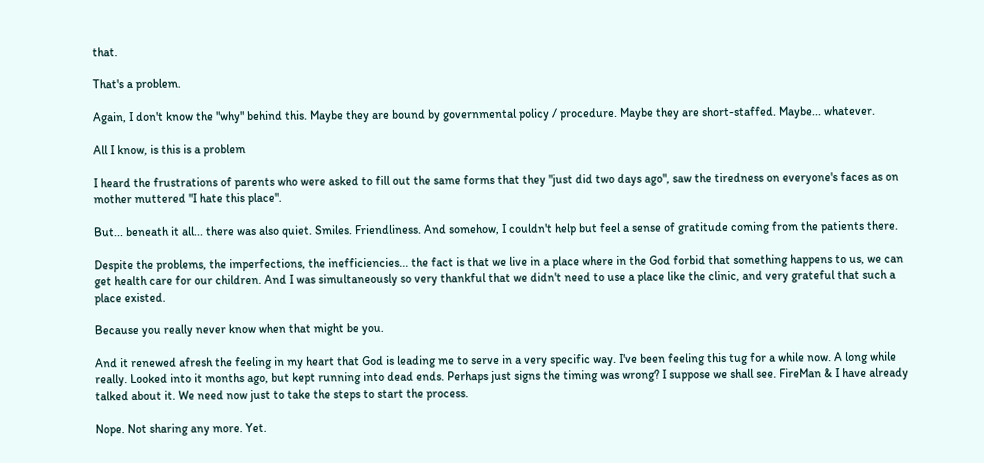that.

That's a problem.

Again, I don't know the "why" behind this. Maybe they are bound by governmental policy / procedure. Maybe they are short-staffed. Maybe... whatever.

All I know, is this is a problem

I heard the frustrations of parents who were asked to fill out the same forms that they "just did two days ago", saw the tiredness on everyone's faces as on mother muttered "I hate this place".

But... beneath it all... there was also quiet. Smiles. Friendliness. And somehow, I couldn't help but feel a sense of gratitude coming from the patients there.

Despite the problems, the imperfections, the inefficiencies... the fact is that we live in a place where in the God forbid that something happens to us, we can get health care for our children. And I was simultaneously so very thankful that we didn't need to use a place like the clinic, and very grateful that such a place existed.

Because you really never know when that might be you.

And it renewed afresh the feeling in my heart that God is leading me to serve in a very specific way. I've been feeling this tug for a while now. A long while really. Looked into it months ago, but kept running into dead ends. Perhaps just signs the timing was wrong? I suppose we shall see. FireMan & I have already talked about it. We need now just to take the steps to start the process.

Nope. Not sharing any more. Yet.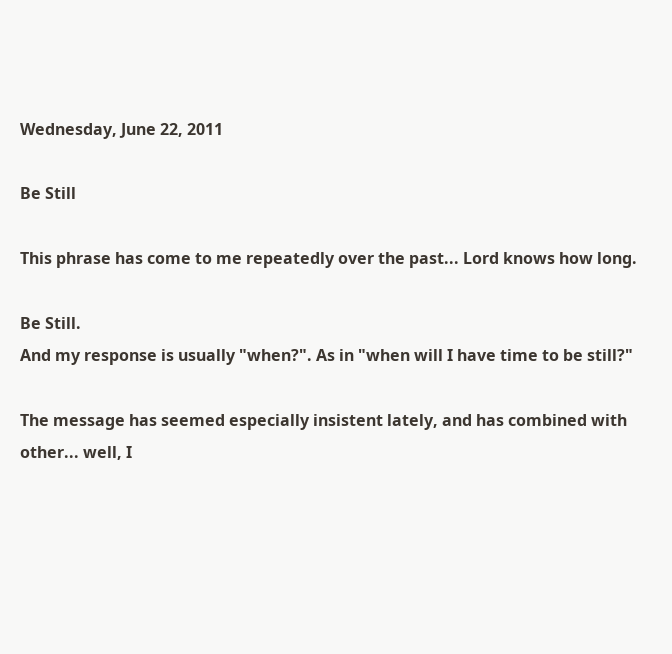Wednesday, June 22, 2011

Be Still

This phrase has come to me repeatedly over the past... Lord knows how long.

Be Still.
And my response is usually "when?". As in "when will I have time to be still?"

The message has seemed especially insistent lately, and has combined with other... well, I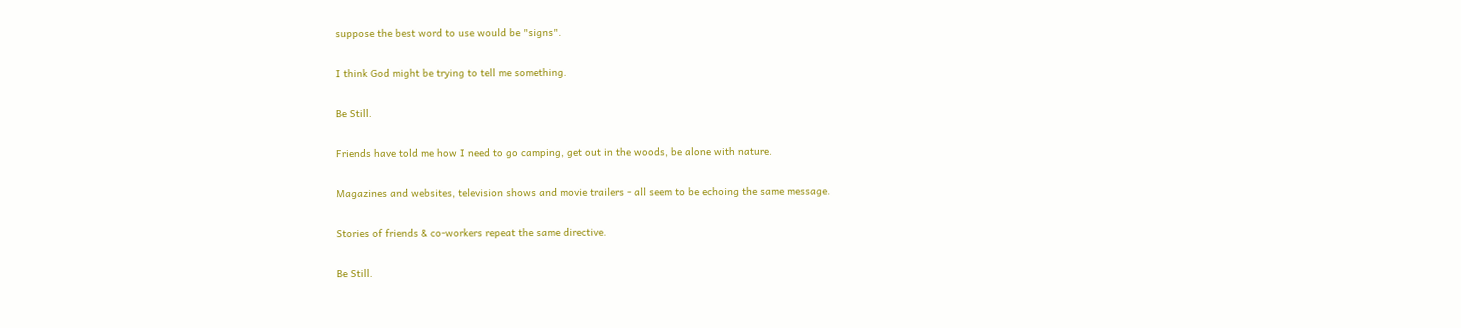suppose the best word to use would be "signs".

I think God might be trying to tell me something.

Be Still.

Friends have told me how I need to go camping, get out in the woods, be alone with nature.

Magazines and websites, television shows and movie trailers - all seem to be echoing the same message.

Stories of friends & co-workers repeat the same directive.

Be Still.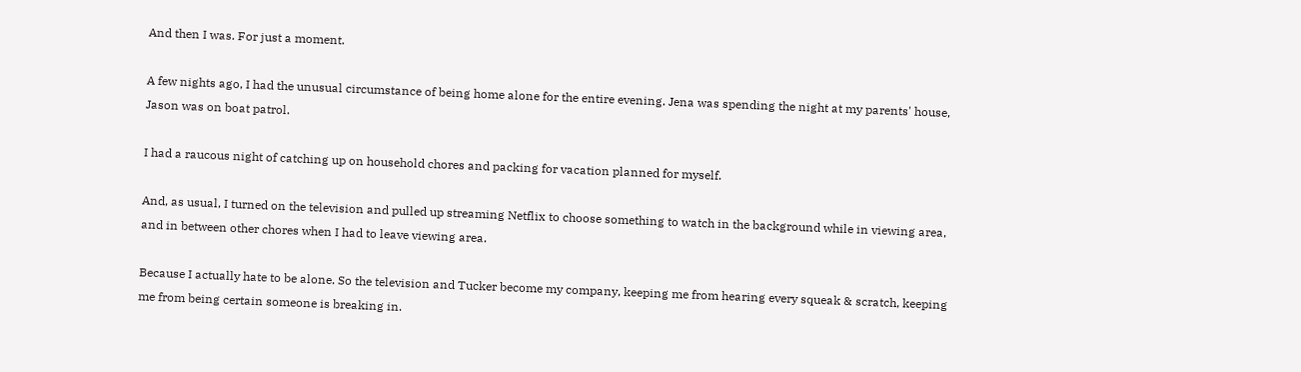And then I was. For just a moment.

A few nights ago, I had the unusual circumstance of being home alone for the entire evening. Jena was spending the night at my parents' house, Jason was on boat patrol.

I had a raucous night of catching up on household chores and packing for vacation planned for myself.

And, as usual, I turned on the television and pulled up streaming Netflix to choose something to watch in the background while in viewing area, and in between other chores when I had to leave viewing area.

Because I actually hate to be alone. So the television and Tucker become my company, keeping me from hearing every squeak & scratch, keeping me from being certain someone is breaking in.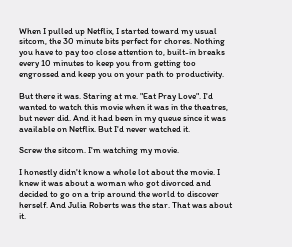When I pulled up Netflix, I started toward my usual sitcom, the 30 minute bits perfect for chores. Nothing you have to pay too close attention to, built-in breaks every 10 minutes to keep you from getting too engrossed and keep you on your path to productivity.

But there it was. Staring at me. "Eat Pray Love". I'd wanted to watch this movie when it was in the theatres, but never did. And it had been in my queue since it was available on Netflix. But I'd never watched it.

Screw the sitcom. I'm watching my movie.

I honestly didn't know a whole lot about the movie. I knew it was about a woman who got divorced and decided to go on a trip around the world to discover herself. And Julia Roberts was the star. That was about it.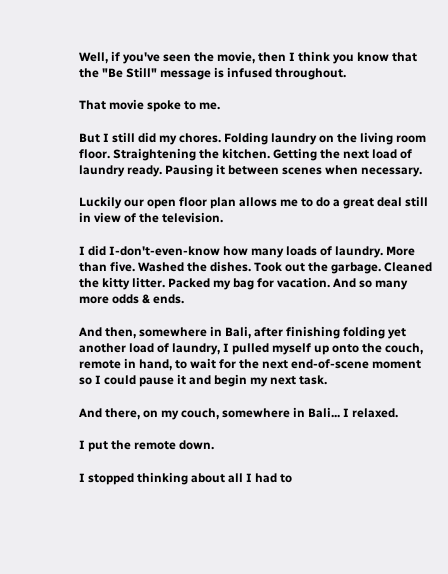Well, if you've seen the movie, then I think you know that the "Be Still" message is infused throughout.

That movie spoke to me.

But I still did my chores. Folding laundry on the living room floor. Straightening the kitchen. Getting the next load of laundry ready. Pausing it between scenes when necessary.

Luckily our open floor plan allows me to do a great deal still in view of the television.

I did I-don't-even-know how many loads of laundry. More than five. Washed the dishes. Took out the garbage. Cleaned the kitty litter. Packed my bag for vacation. And so many more odds & ends.

And then, somewhere in Bali, after finishing folding yet another load of laundry, I pulled myself up onto the couch, remote in hand, to wait for the next end-of-scene moment so I could pause it and begin my next task.

And there, on my couch, somewhere in Bali... I relaxed.

I put the remote down.

I stopped thinking about all I had to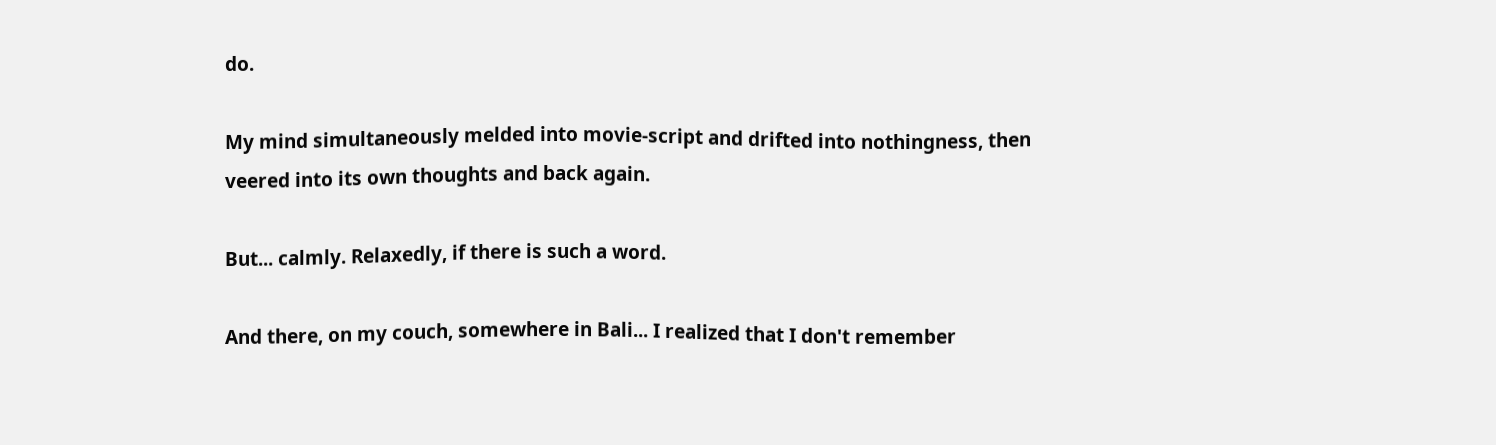do.

My mind simultaneously melded into movie-script and drifted into nothingness, then veered into its own thoughts and back again.

But... calmly. Relaxedly, if there is such a word.

And there, on my couch, somewhere in Bali... I realized that I don't remember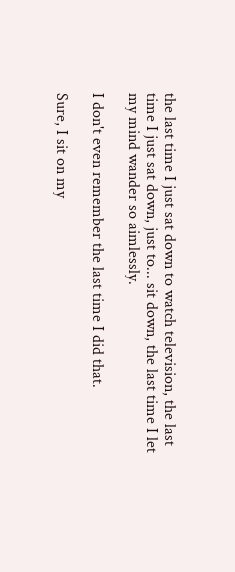the last time I just sat down to watch television, the last time I just sat down, just to... sit down, the last time I let my mind wander so aimlessly.

I don't even remember the last time I did that.

Sure, I sit on my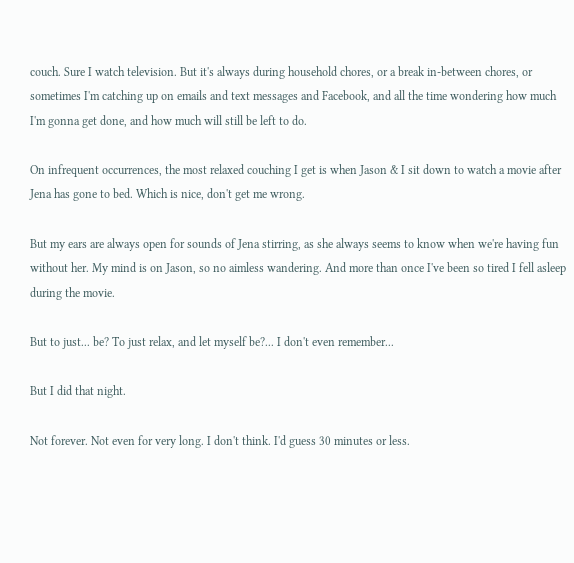couch. Sure I watch television. But it's always during household chores, or a break in-between chores, or sometimes I'm catching up on emails and text messages and Facebook, and all the time wondering how much I'm gonna get done, and how much will still be left to do.

On infrequent occurrences, the most relaxed couching I get is when Jason & I sit down to watch a movie after Jena has gone to bed. Which is nice, don't get me wrong.

But my ears are always open for sounds of Jena stirring, as she always seems to know when we're having fun without her. My mind is on Jason, so no aimless wandering. And more than once I've been so tired I fell asleep during the movie.

But to just... be? To just relax, and let myself be?... I don't even remember...

But I did that night.

Not forever. Not even for very long. I don't think. I'd guess 30 minutes or less.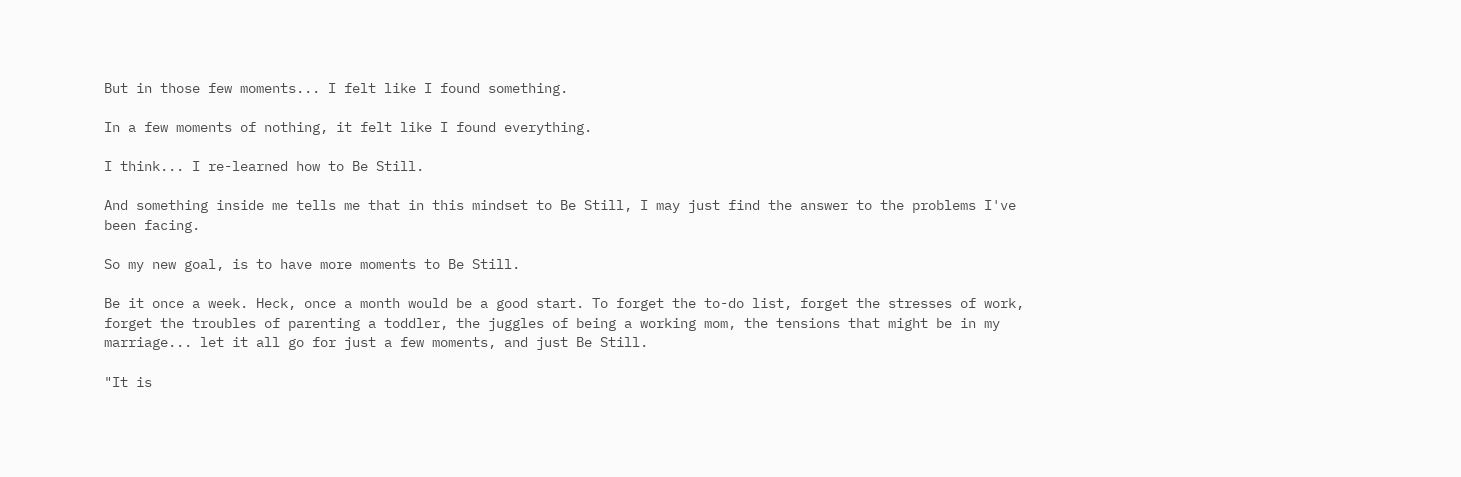But in those few moments... I felt like I found something.

In a few moments of nothing, it felt like I found everything.

I think... I re-learned how to Be Still.

And something inside me tells me that in this mindset to Be Still, I may just find the answer to the problems I've been facing.

So my new goal, is to have more moments to Be Still.

Be it once a week. Heck, once a month would be a good start. To forget the to-do list, forget the stresses of work, forget the troubles of parenting a toddler, the juggles of being a working mom, the tensions that might be in my marriage... let it all go for just a few moments, and just Be Still.

"It is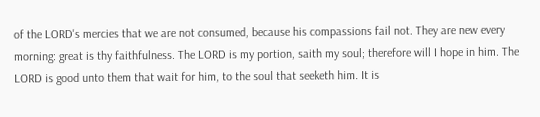of the LORD's mercies that we are not consumed, because his compassions fail not. They are new every morning: great is thy faithfulness. The LORD is my portion, saith my soul; therefore will I hope in him. The LORD is good unto them that wait for him, to the soul that seeketh him. It is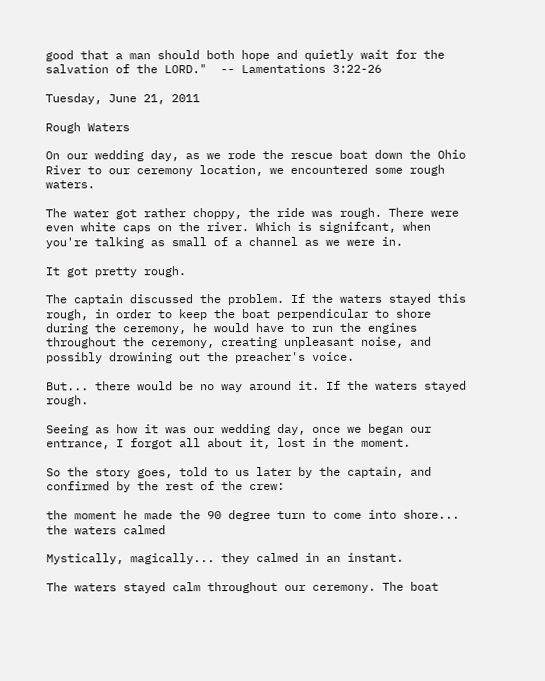good that a man should both hope and quietly wait for the salvation of the LORD."  -- Lamentations 3:22-26

Tuesday, June 21, 2011

Rough Waters

On our wedding day, as we rode the rescue boat down the Ohio River to our ceremony location, we encountered some rough waters.

The water got rather choppy, the ride was rough. There were even white caps on the river. Which is signifcant, when you're talking as small of a channel as we were in.

It got pretty rough.

The captain discussed the problem. If the waters stayed this rough, in order to keep the boat perpendicular to shore during the ceremony, he would have to run the engines throughout the ceremony, creating unpleasant noise, and possibly drowining out the preacher's voice.

But... there would be no way around it. If the waters stayed rough.

Seeing as how it was our wedding day, once we began our entrance, I forgot all about it, lost in the moment.

So the story goes, told to us later by the captain, and confirmed by the rest of the crew:

the moment he made the 90 degree turn to come into shore... the waters calmed

Mystically, magically... they calmed in an instant.

The waters stayed calm throughout our ceremony. The boat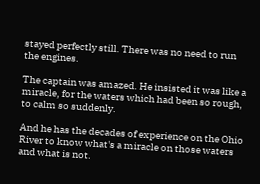stayed perfectly still. There was no need to run the engines.

The captain was amazed. He insisted it was like a miracle, for the waters which had been so rough, to calm so suddenly.

And he has the decades of experience on the Ohio River to know what's a miracle on those waters and what is not.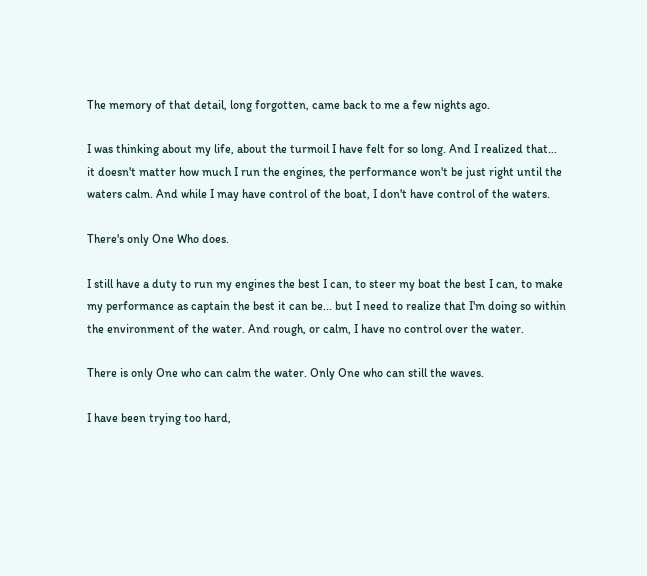The memory of that detail, long forgotten, came back to me a few nights ago.

I was thinking about my life, about the turmoil I have felt for so long. And I realized that... it doesn't matter how much I run the engines, the performance won't be just right until the waters calm. And while I may have control of the boat, I don't have control of the waters.

There's only One Who does.

I still have a duty to run my engines the best I can, to steer my boat the best I can, to make my performance as captain the best it can be... but I need to realize that I'm doing so within the environment of the water. And rough, or calm, I have no control over the water.

There is only One who can calm the water. Only One who can still the waves.

I have been trying too hard,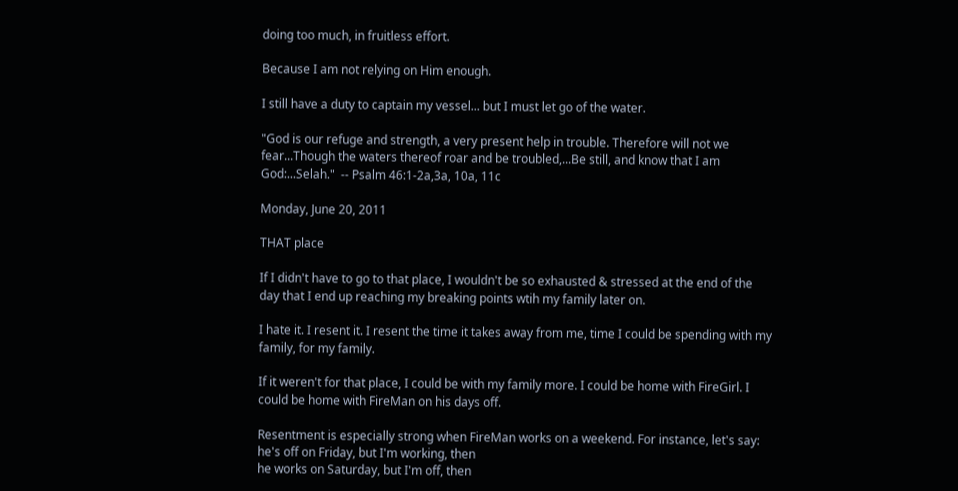doing too much, in fruitless effort.

Because I am not relying on Him enough.

I still have a duty to captain my vessel... but I must let go of the water.

"God is our refuge and strength, a very present help in trouble. Therefore will not we fear...Though the waters thereof roar and be troubled,...Be still, and know that I am God:...Selah."  -- Psalm 46:1-2a,3a, 10a, 11c

Monday, June 20, 2011

THAT place

If I didn't have to go to that place, I wouldn't be so exhausted & stressed at the end of the day that I end up reaching my breaking points wtih my family later on.

I hate it. I resent it. I resent the time it takes away from me, time I could be spending with my family, for my family.

If it weren't for that place, I could be with my family more. I could be home with FireGirl. I could be home with FireMan on his days off.

Resentment is especially strong when FireMan works on a weekend. For instance, let's say:
he's off on Friday, but I'm working, then
he works on Saturday, but I'm off, then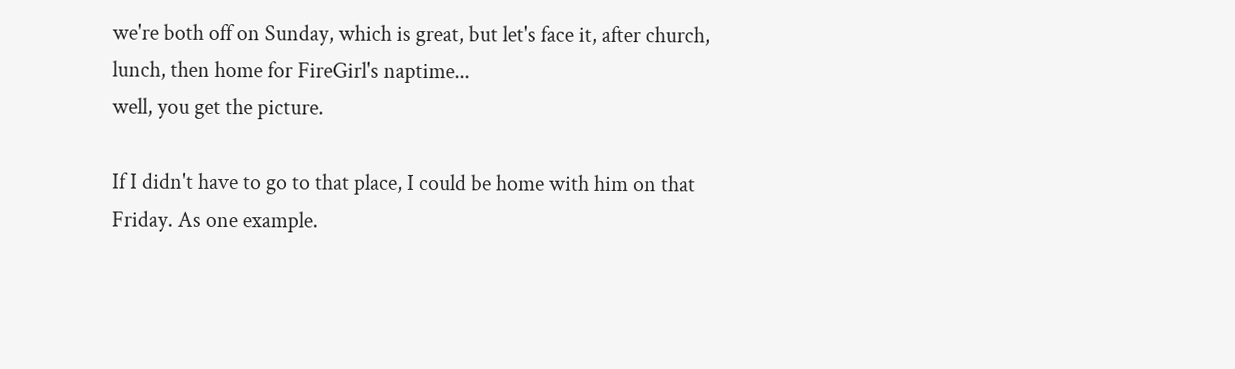we're both off on Sunday, which is great, but let's face it, after church, lunch, then home for FireGirl's naptime...
well, you get the picture.

If I didn't have to go to that place, I could be home with him on that Friday. As one example.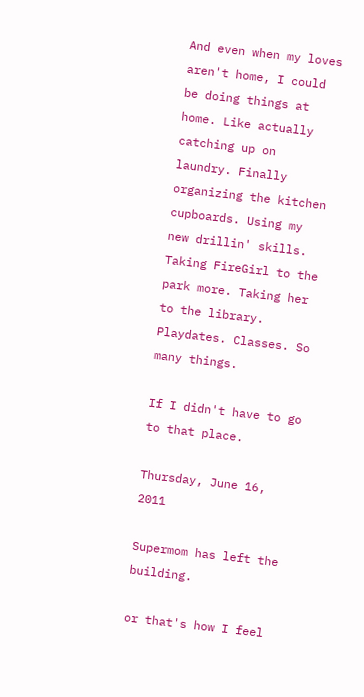And even when my loves aren't home, I could be doing things at home. Like actually catching up on laundry. Finally organizing the kitchen cupboards. Using my new drillin' skills. Taking FireGirl to the park more. Taking her to the library. Playdates. Classes. So many things.

If I didn't have to go to that place.

Thursday, June 16, 2011

Supermom has left the building.

or that's how I feel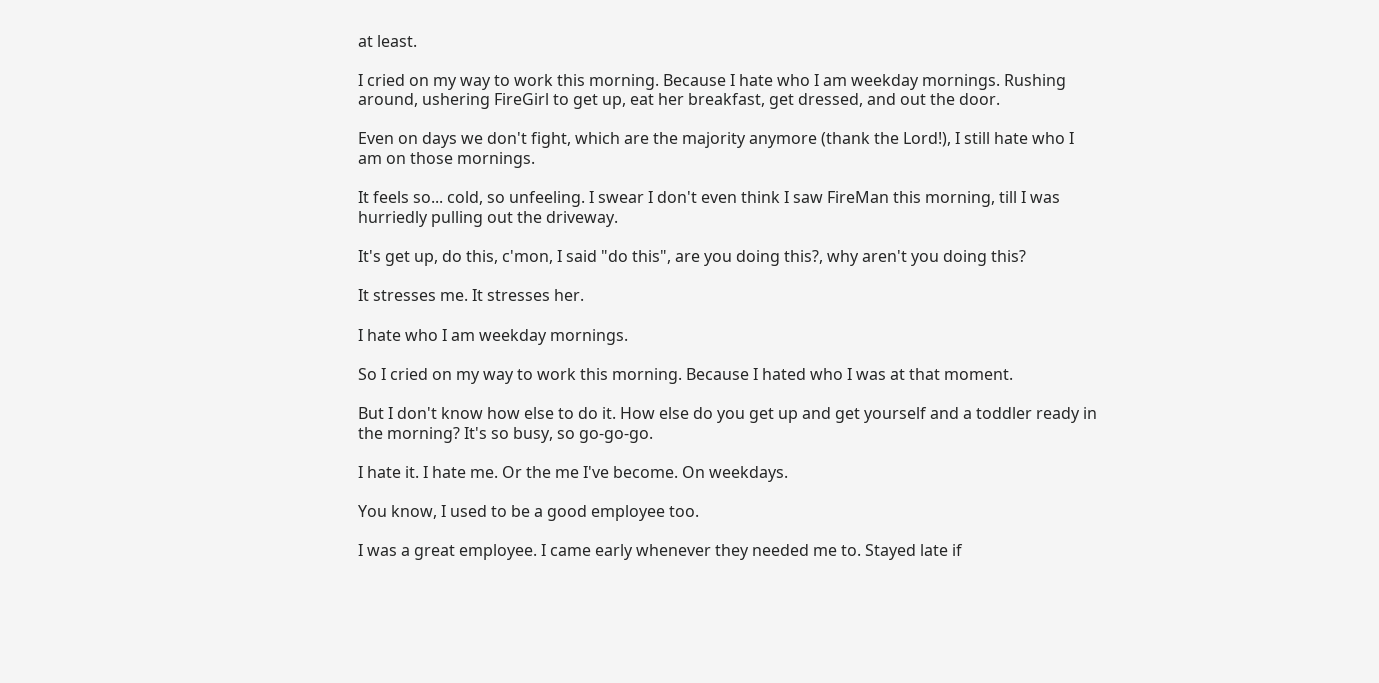at least.

I cried on my way to work this morning. Because I hate who I am weekday mornings. Rushing around, ushering FireGirl to get up, eat her breakfast, get dressed, and out the door.

Even on days we don't fight, which are the majority anymore (thank the Lord!), I still hate who I am on those mornings.

It feels so... cold, so unfeeling. I swear I don't even think I saw FireMan this morning, till I was hurriedly pulling out the driveway.

It's get up, do this, c'mon, I said "do this", are you doing this?, why aren't you doing this?

It stresses me. It stresses her.

I hate who I am weekday mornings.

So I cried on my way to work this morning. Because I hated who I was at that moment.

But I don't know how else to do it. How else do you get up and get yourself and a toddler ready in the morning? It's so busy, so go-go-go.

I hate it. I hate me. Or the me I've become. On weekdays.

You know, I used to be a good employee too.

I was a great employee. I came early whenever they needed me to. Stayed late if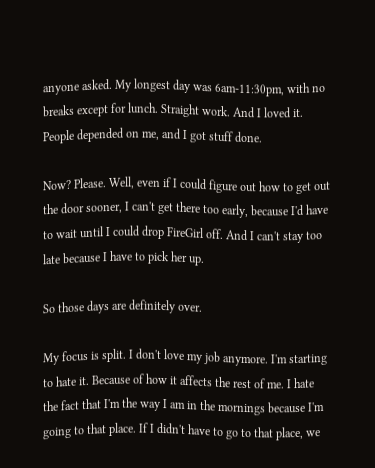anyone asked. My longest day was 6am-11:30pm, with no breaks except for lunch. Straight work. And I loved it. People depended on me, and I got stuff done.

Now? Please. Well, even if I could figure out how to get out the door sooner, I can't get there too early, because I'd have to wait until I could drop FireGirl off. And I can't stay too late because I have to pick her up.

So those days are definitely over.

My focus is split. I don't love my job anymore. I'm starting to hate it. Because of how it affects the rest of me. I hate the fact that I'm the way I am in the mornings because I'm going to that place. If I didn't have to go to that place, we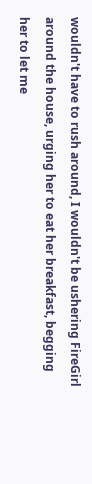wouldn't have to rush around, I wouldn't be ushering FireGirl around the house, urging her to eat her breakfast, begging her to let me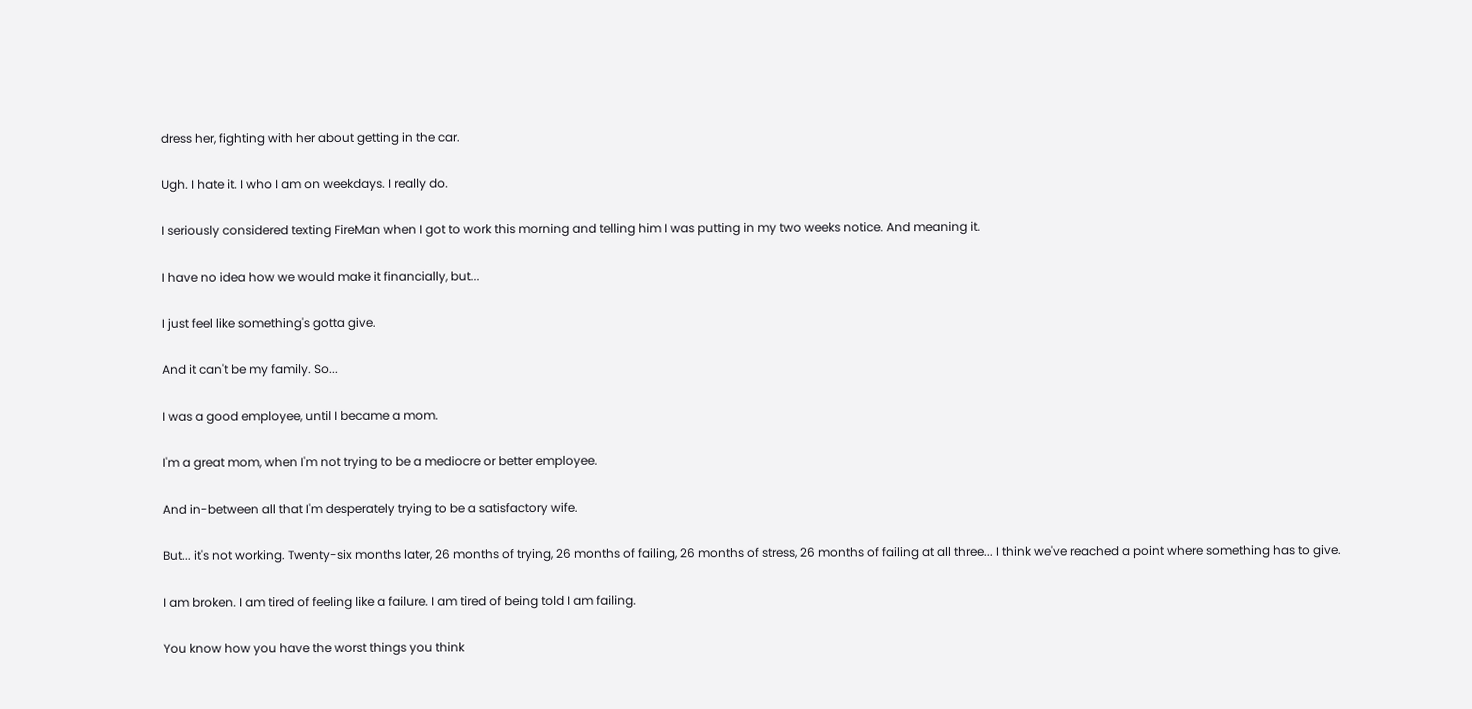dress her, fighting with her about getting in the car.

Ugh. I hate it. I who I am on weekdays. I really do.

I seriously considered texting FireMan when I got to work this morning and telling him I was putting in my two weeks notice. And meaning it.

I have no idea how we would make it financially, but...

I just feel like something's gotta give.

And it can't be my family. So...

I was a good employee, until I became a mom.

I'm a great mom, when I'm not trying to be a mediocre or better employee.

And in-between all that I'm desperately trying to be a satisfactory wife.

But... it's not working. Twenty-six months later, 26 months of trying, 26 months of failing, 26 months of stress, 26 months of failing at all three... I think we've reached a point where something has to give.

I am broken. I am tired of feeling like a failure. I am tired of being told I am failing.

You know how you have the worst things you think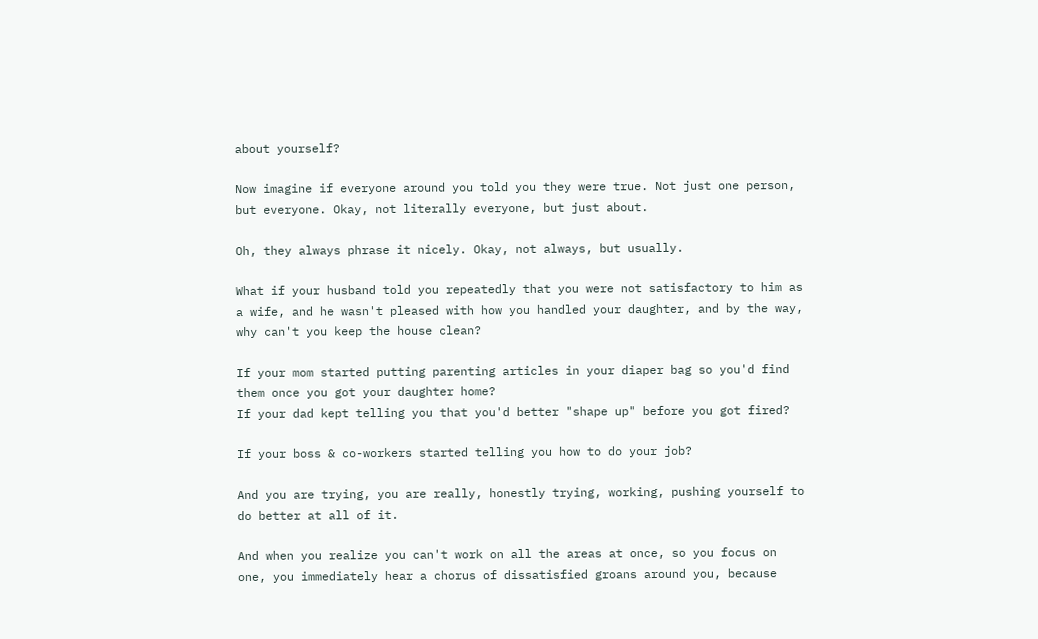about yourself?

Now imagine if everyone around you told you they were true. Not just one person, but everyone. Okay, not literally everyone, but just about.

Oh, they always phrase it nicely. Okay, not always, but usually.

What if your husband told you repeatedly that you were not satisfactory to him as a wife, and he wasn't pleased with how you handled your daughter, and by the way, why can't you keep the house clean?

If your mom started putting parenting articles in your diaper bag so you'd find them once you got your daughter home?
If your dad kept telling you that you'd better "shape up" before you got fired?

If your boss & co-workers started telling you how to do your job?

And you are trying, you are really, honestly trying, working, pushing yourself to do better at all of it.

And when you realize you can't work on all the areas at once, so you focus on one, you immediately hear a chorus of dissatisfied groans around you, because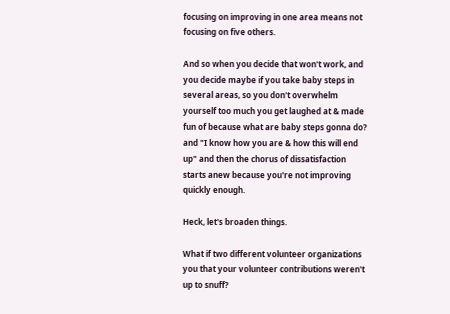focusing on improving in one area means not focusing on five others.

And so when you decide that won't work, and you decide maybe if you take baby steps in several areas, so you don't overwhelm yourself too much you get laughed at & made fun of because what are baby steps gonna do? and "I know how you are & how this will end up" and then the chorus of dissatisfaction starts anew because you're not improving quickly enough.

Heck, let's broaden things.

What if two different volunteer organizations you that your volunteer contributions weren't up to snuff?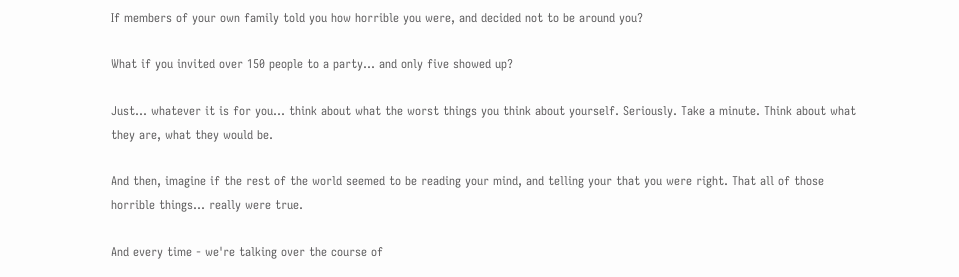If members of your own family told you how horrible you were, and decided not to be around you?

What if you invited over 150 people to a party... and only five showed up?

Just... whatever it is for you... think about what the worst things you think about yourself. Seriously. Take a minute. Think about what they are, what they would be.

And then, imagine if the rest of the world seemed to be reading your mind, and telling your that you were right. That all of those horrible things... really were true.

And every time - we're talking over the course of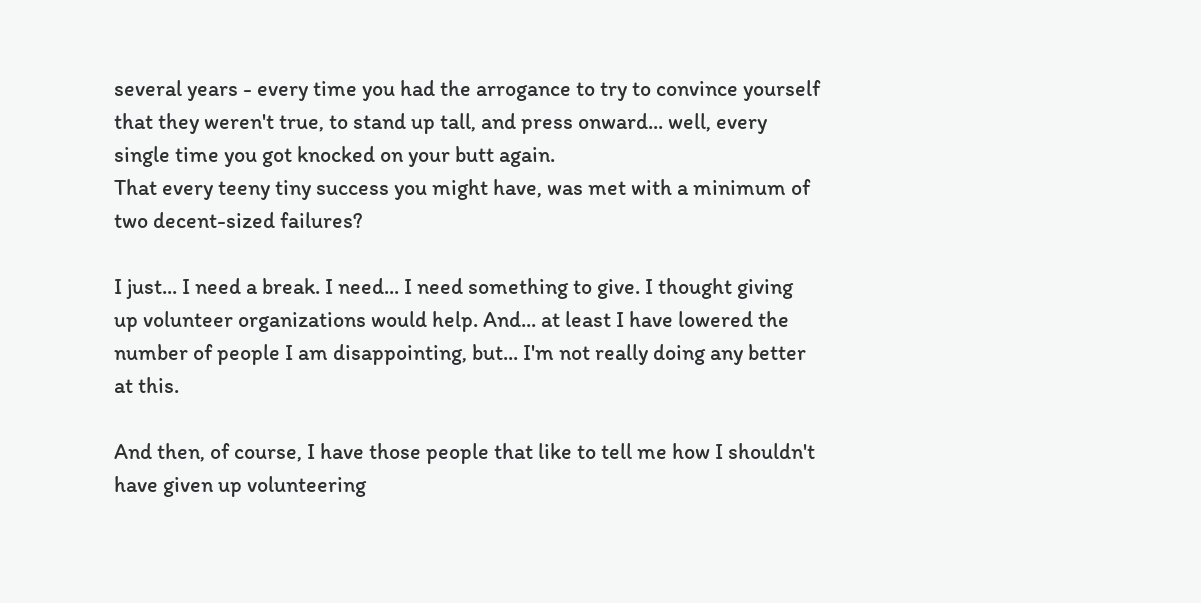several years - every time you had the arrogance to try to convince yourself that they weren't true, to stand up tall, and press onward... well, every single time you got knocked on your butt again.
That every teeny tiny success you might have, was met with a minimum of two decent-sized failures?

I just... I need a break. I need... I need something to give. I thought giving up volunteer organizations would help. And... at least I have lowered the number of people I am disappointing, but... I'm not really doing any better at this.

And then, of course, I have those people that like to tell me how I shouldn't have given up volunteering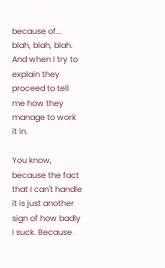because of... blah, blah, blah. And when I try to explain they proceed to tell me how they manage to work it in.

You know, because the fact that I can't handle it is just another sign of how badly I suck. Because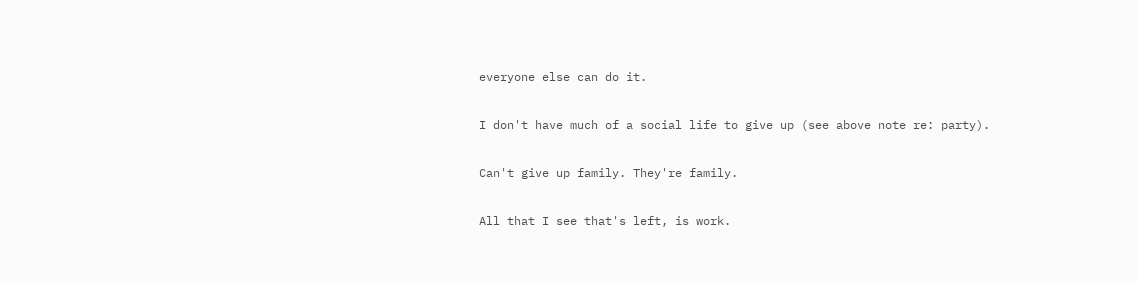everyone else can do it.

I don't have much of a social life to give up (see above note re: party).

Can't give up family. They're family.

All that I see that's left, is work.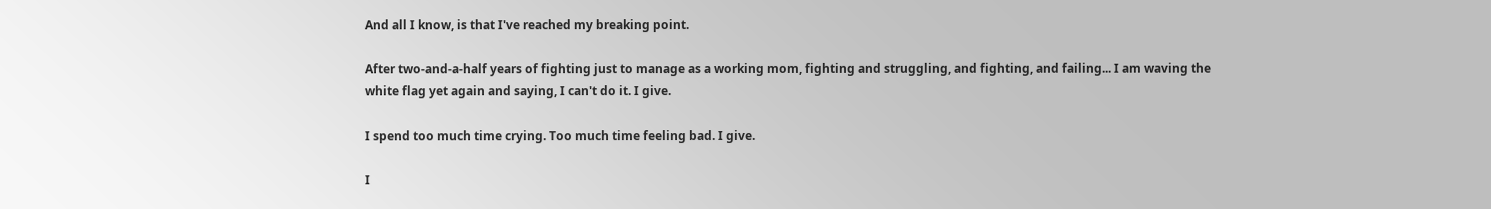And all I know, is that I've reached my breaking point.

After two-and-a-half years of fighting just to manage as a working mom, fighting and struggling, and fighting, and failing... I am waving the white flag yet again and saying, I can't do it. I give.

I spend too much time crying. Too much time feeling bad. I give.

I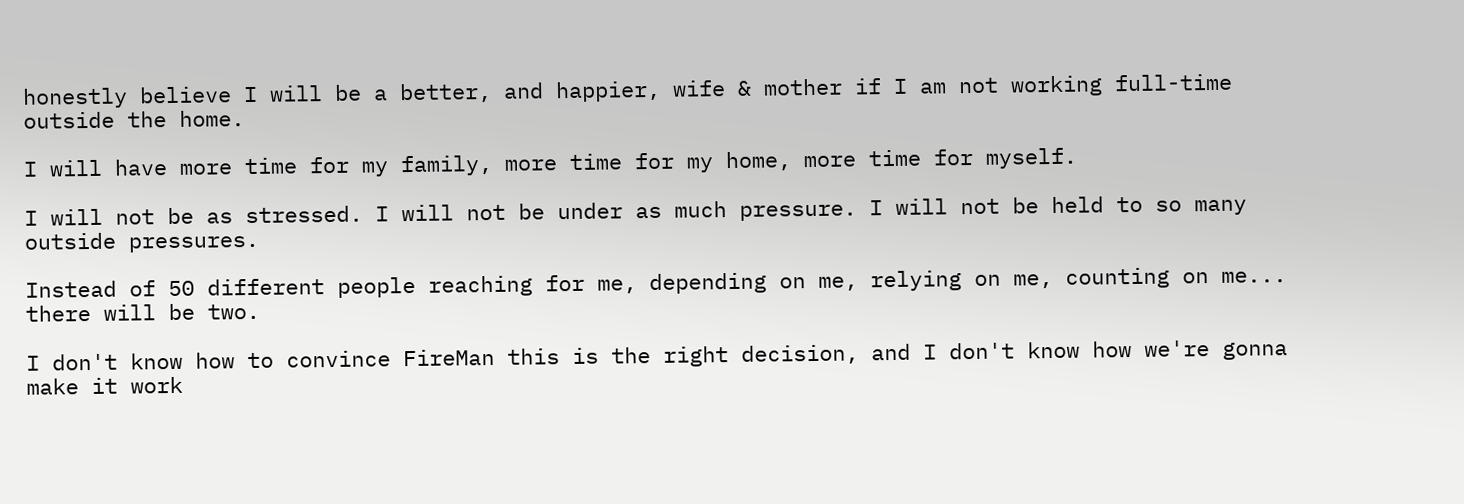honestly believe I will be a better, and happier, wife & mother if I am not working full-time outside the home.

I will have more time for my family, more time for my home, more time for myself.

I will not be as stressed. I will not be under as much pressure. I will not be held to so many outside pressures.

Instead of 50 different people reaching for me, depending on me, relying on me, counting on me... there will be two.

I don't know how to convince FireMan this is the right decision, and I don't know how we're gonna make it work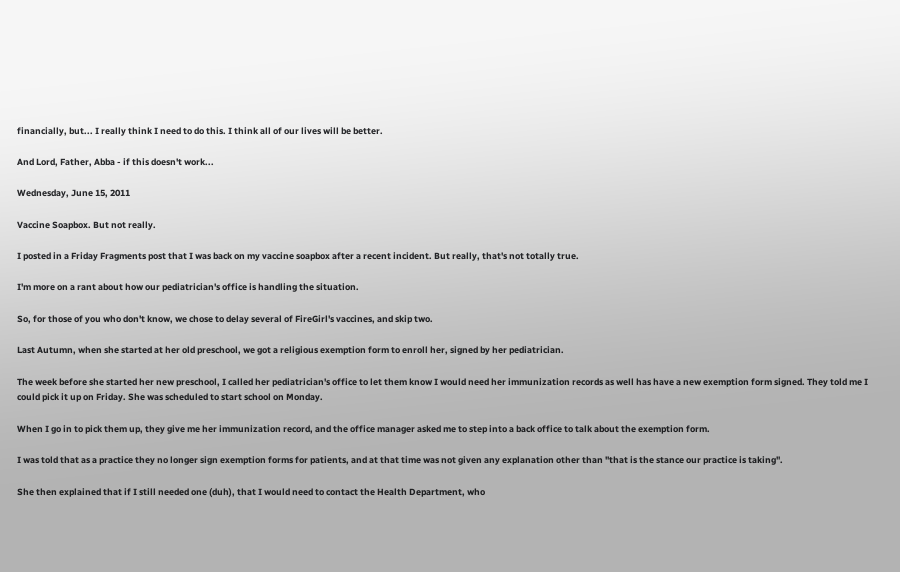financially, but... I really think I need to do this. I think all of our lives will be better.

And Lord, Father, Abba - if this doesn't work...

Wednesday, June 15, 2011

Vaccine Soapbox. But not really.

I posted in a Friday Fragments post that I was back on my vaccine soapbox after a recent incident. But really, that's not totally true.

I'm more on a rant about how our pediatrician's office is handling the situation.

So, for those of you who don't know, we chose to delay several of FireGirl's vaccines, and skip two.

Last Autumn, when she started at her old preschool, we got a religious exemption form to enroll her, signed by her pediatrician.

The week before she started her new preschool, I called her pediatrician's office to let them know I would need her immunization records as well has have a new exemption form signed. They told me I could pick it up on Friday. She was scheduled to start school on Monday.

When I go in to pick them up, they give me her immunization record, and the office manager asked me to step into a back office to talk about the exemption form.

I was told that as a practice they no longer sign exemption forms for patients, and at that time was not given any explanation other than "that is the stance our practice is taking".

She then explained that if I still needed one (duh), that I would need to contact the Health Department, who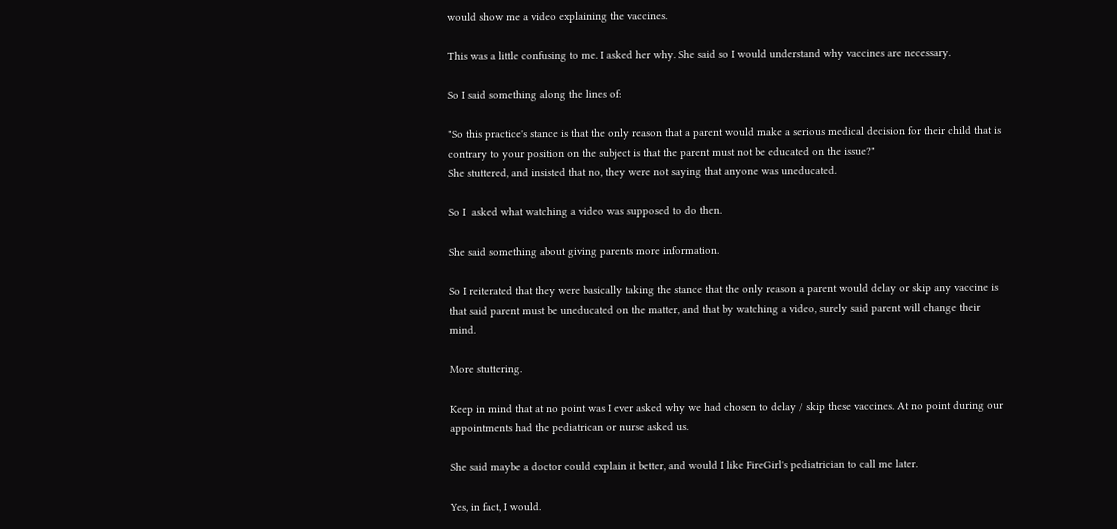would show me a video explaining the vaccines.

This was a little confusing to me. I asked her why. She said so I would understand why vaccines are necessary.

So I said something along the lines of:

"So this practice's stance is that the only reason that a parent would make a serious medical decision for their child that is contrary to your position on the subject is that the parent must not be educated on the issue?"
She stuttered, and insisted that no, they were not saying that anyone was uneducated.

So I  asked what watching a video was supposed to do then.

She said something about giving parents more information.

So I reiterated that they were basically taking the stance that the only reason a parent would delay or skip any vaccine is that said parent must be uneducated on the matter, and that by watching a video, surely said parent will change their mind.

More stuttering.

Keep in mind that at no point was I ever asked why we had chosen to delay / skip these vaccines. At no point during our appointments had the pediatrican or nurse asked us.

She said maybe a doctor could explain it better, and would I like FireGirl's pediatrician to call me later.

Yes, in fact, I would.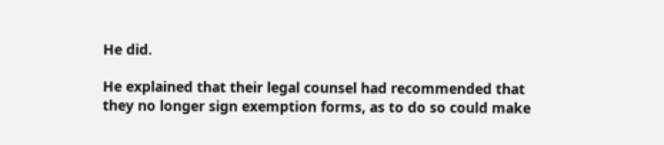He did.

He explained that their legal counsel had recommended that they no longer sign exemption forms, as to do so could make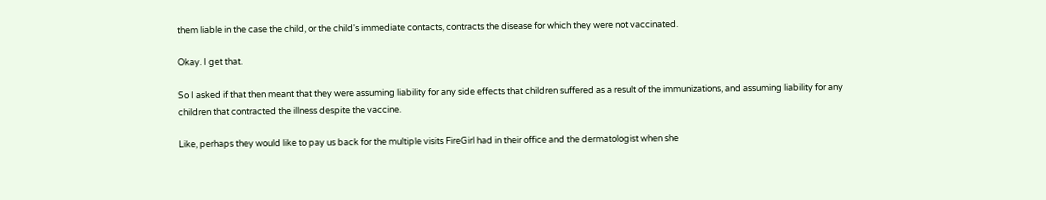them liable in the case the child, or the child's immediate contacts, contracts the disease for which they were not vaccinated.

Okay. I get that.

So I asked if that then meant that they were assuming liability for any side effects that children suffered as a result of the immunizations, and assuming liability for any children that contracted the illness despite the vaccine.

Like, perhaps they would like to pay us back for the multiple visits FireGirl had in their office and the dermatologist when she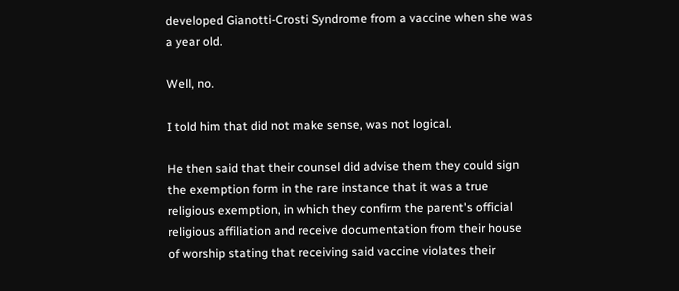developed Gianotti-Crosti Syndrome from a vaccine when she was a year old.

Well, no.

I told him that did not make sense, was not logical.

He then said that their counsel did advise them they could sign the exemption form in the rare instance that it was a true religious exemption, in which they confirm the parent's official religious affiliation and receive documentation from their house of worship stating that receiving said vaccine violates their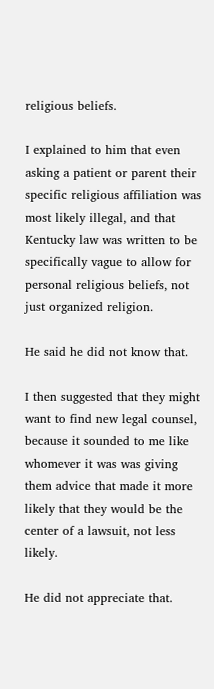religious beliefs.

I explained to him that even asking a patient or parent their specific religious affiliation was most likely illegal, and that Kentucky law was written to be specifically vague to allow for personal religious beliefs, not just organized religion.

He said he did not know that.

I then suggested that they might want to find new legal counsel, because it sounded to me like whomever it was was giving them advice that made it more likely that they would be the center of a lawsuit, not less likely.

He did not appreciate that.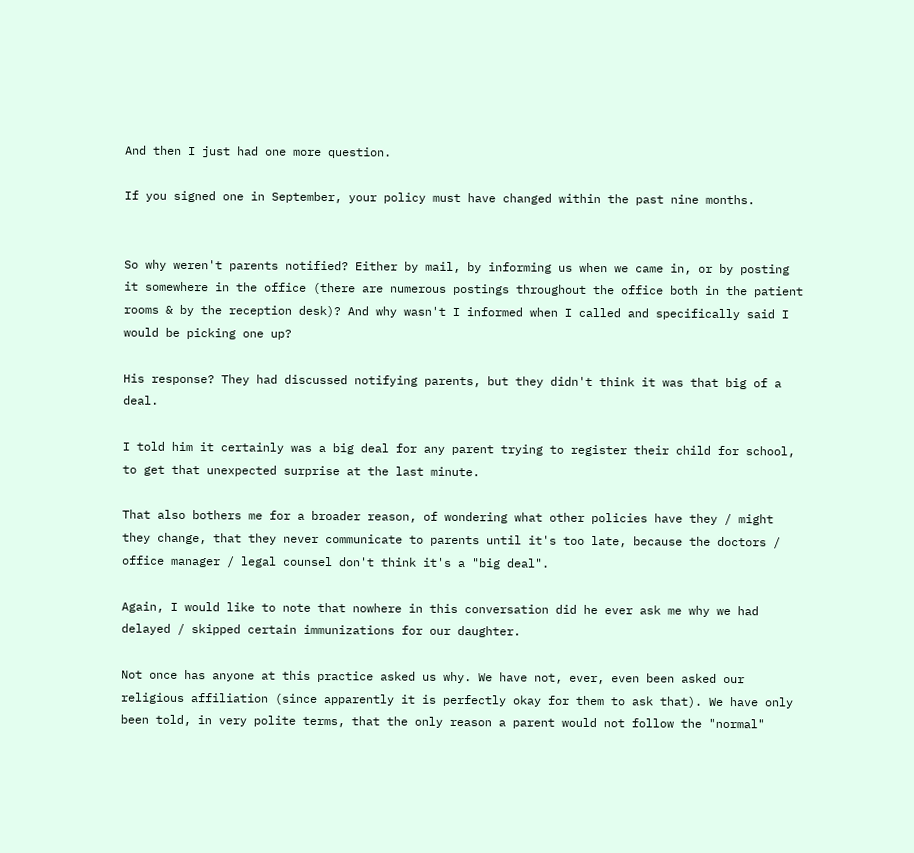And then I just had one more question.

If you signed one in September, your policy must have changed within the past nine months.


So why weren't parents notified? Either by mail, by informing us when we came in, or by posting it somewhere in the office (there are numerous postings throughout the office both in the patient rooms & by the reception desk)? And why wasn't I informed when I called and specifically said I would be picking one up?

His response? They had discussed notifying parents, but they didn't think it was that big of a deal.

I told him it certainly was a big deal for any parent trying to register their child for school, to get that unexpected surprise at the last minute.

That also bothers me for a broader reason, of wondering what other policies have they / might they change, that they never communicate to parents until it's too late, because the doctors / office manager / legal counsel don't think it's a "big deal".

Again, I would like to note that nowhere in this conversation did he ever ask me why we had delayed / skipped certain immunizations for our daughter.

Not once has anyone at this practice asked us why. We have not, ever, even been asked our religious affiliation (since apparently it is perfectly okay for them to ask that). We have only been told, in very polite terms, that the only reason a parent would not follow the "normal"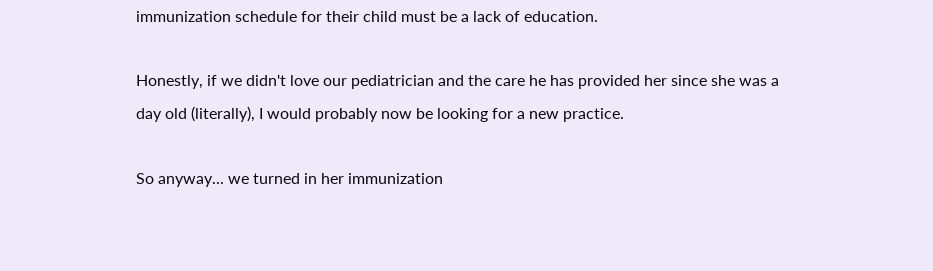immunization schedule for their child must be a lack of education.

Honestly, if we didn't love our pediatrician and the care he has provided her since she was a day old (literally), I would probably now be looking for a new practice.

So anyway... we turned in her immunization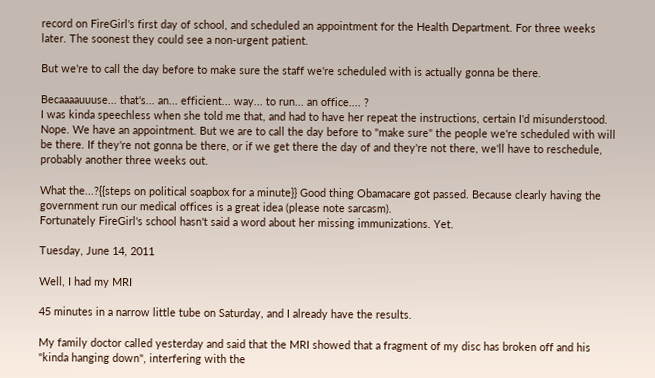record on FireGirl's first day of school, and scheduled an appointment for the Health Department. For three weeks later. The soonest they could see a non-urgent patient.

But we're to call the day before to make sure the staff we're scheduled with is actually gonna be there.

Becaaaauuuse... that's... an... efficient... way... to run... an office.... ?
I was kinda speechless when she told me that, and had to have her repeat the instructions, certain I'd misunderstood. Nope. We have an appointment. But we are to call the day before to "make sure" the people we're scheduled with will be there. If they're not gonna be there, or if we get there the day of and they're not there, we'll have to reschedule, probably another three weeks out.

What the...?{{steps on political soapbox for a minute}} Good thing Obamacare got passed. Because clearly having the government run our medical offices is a great idea (please note sarcasm).
Fortunately FireGirl's school hasn't said a word about her missing immunizations. Yet.

Tuesday, June 14, 2011

Well, I had my MRI

45 minutes in a narrow little tube on Saturday, and I already have the results.

My family doctor called yesterday and said that the MRI showed that a fragment of my disc has broken off and his "kinda hanging down", interfering with the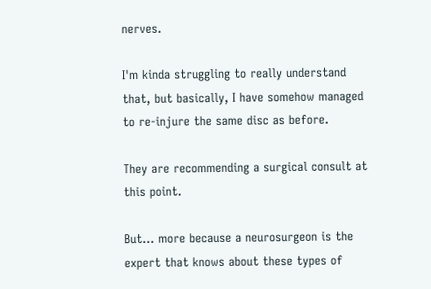nerves.

I'm kinda struggling to really understand that, but basically, I have somehow managed to re-injure the same disc as before.

They are recommending a surgical consult at this point.

But... more because a neurosurgeon is the expert that knows about these types of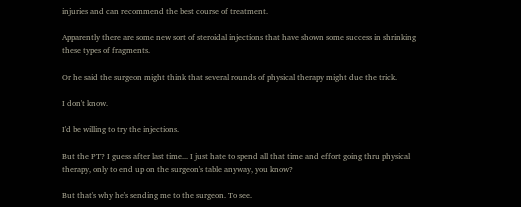injuries and can recommend the best course of treatment.

Apparently there are some new sort of steroidal injections that have shown some success in shrinking these types of fragments.

Or he said the surgeon might think that several rounds of physical therapy might due the trick.

I don't know.

I'd be willing to try the injections.

But the PT? I guess after last time... I just hate to spend all that time and effort going thru physical therapy, only to end up on the surgeon's table anyway, you know?

But that's why he's sending me to the surgeon. To see.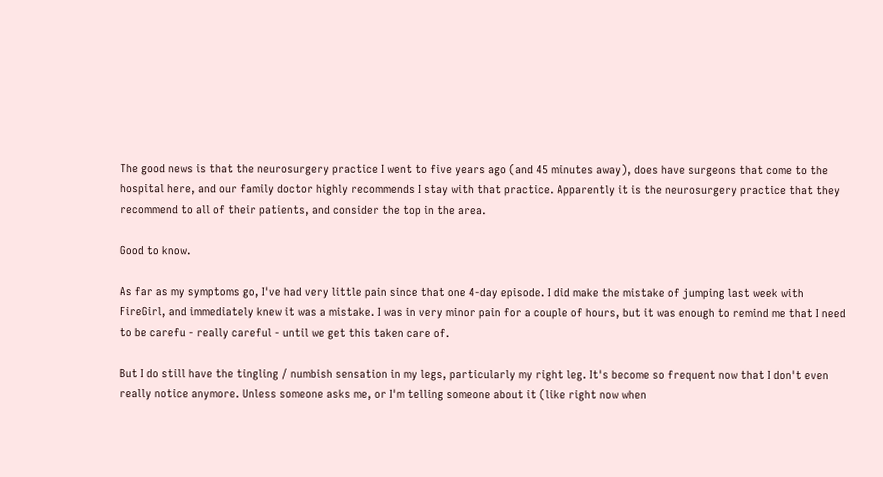The good news is that the neurosurgery practice I went to five years ago (and 45 minutes away), does have surgeons that come to the hospital here, and our family doctor highly recommends I stay with that practice. Apparently it is the neurosurgery practice that they recommend to all of their patients, and consider the top in the area.

Good to know.

As far as my symptoms go, I've had very little pain since that one 4-day episode. I did make the mistake of jumping last week with FireGirl, and immediately knew it was a mistake. I was in very minor pain for a couple of hours, but it was enough to remind me that I need to be carefu - really careful - until we get this taken care of.

But I do still have the tingling / numbish sensation in my legs, particularly my right leg. It's become so frequent now that I don't even really notice anymore. Unless someone asks me, or I'm telling someone about it (like right now when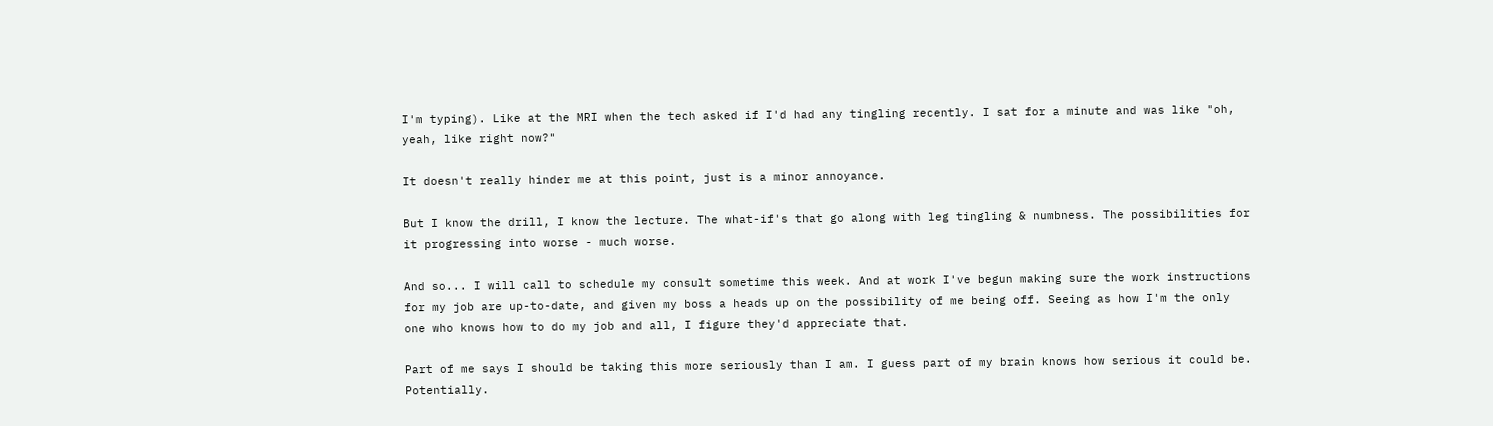I'm typing). Like at the MRI when the tech asked if I'd had any tingling recently. I sat for a minute and was like "oh, yeah, like right now?"

It doesn't really hinder me at this point, just is a minor annoyance.

But I know the drill, I know the lecture. The what-if's that go along with leg tingling & numbness. The possibilities for it progressing into worse - much worse.

And so... I will call to schedule my consult sometime this week. And at work I've begun making sure the work instructions for my job are up-to-date, and given my boss a heads up on the possibility of me being off. Seeing as how I'm the only one who knows how to do my job and all, I figure they'd appreciate that.

Part of me says I should be taking this more seriously than I am. I guess part of my brain knows how serious it could be. Potentially.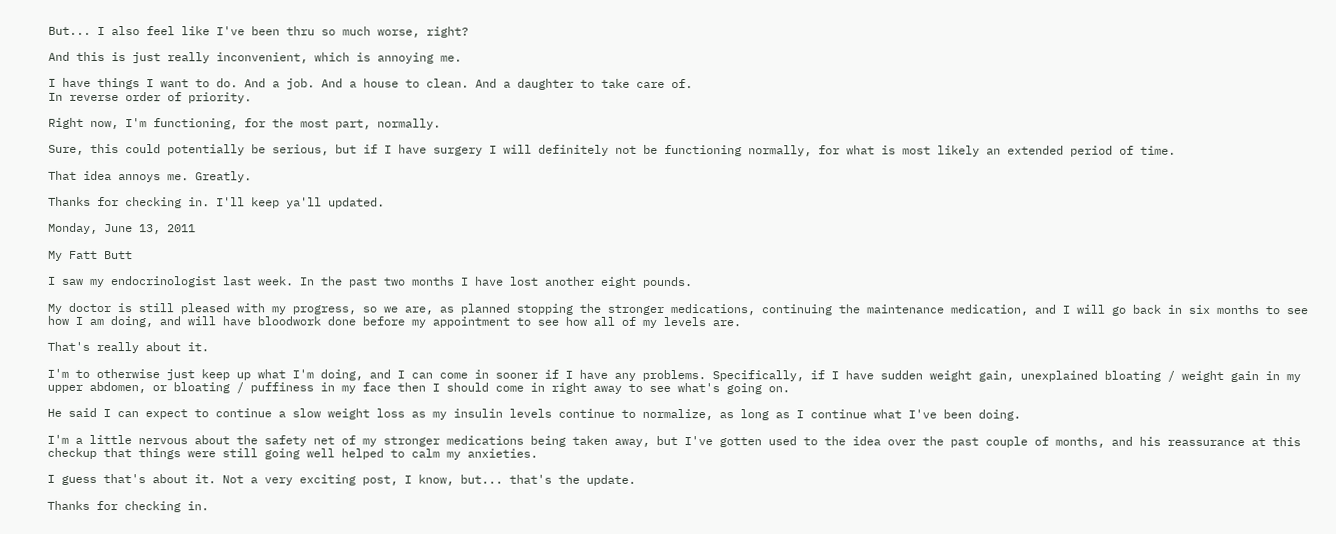But... I also feel like I've been thru so much worse, right?

And this is just really inconvenient, which is annoying me.

I have things I want to do. And a job. And a house to clean. And a daughter to take care of.
In reverse order of priority.

Right now, I'm functioning, for the most part, normally.

Sure, this could potentially be serious, but if I have surgery I will definitely not be functioning normally, for what is most likely an extended period of time.

That idea annoys me. Greatly.

Thanks for checking in. I'll keep ya'll updated.

Monday, June 13, 2011

My Fatt Butt

I saw my endocrinologist last week. In the past two months I have lost another eight pounds.

My doctor is still pleased with my progress, so we are, as planned stopping the stronger medications, continuing the maintenance medication, and I will go back in six months to see how I am doing, and will have bloodwork done before my appointment to see how all of my levels are.

That's really about it.

I'm to otherwise just keep up what I'm doing, and I can come in sooner if I have any problems. Specifically, if I have sudden weight gain, unexplained bloating / weight gain in my upper abdomen, or bloating / puffiness in my face then I should come in right away to see what's going on.

He said I can expect to continue a slow weight loss as my insulin levels continue to normalize, as long as I continue what I've been doing.

I'm a little nervous about the safety net of my stronger medications being taken away, but I've gotten used to the idea over the past couple of months, and his reassurance at this checkup that things were still going well helped to calm my anxieties.

I guess that's about it. Not a very exciting post, I know, but... that's the update.

Thanks for checking in.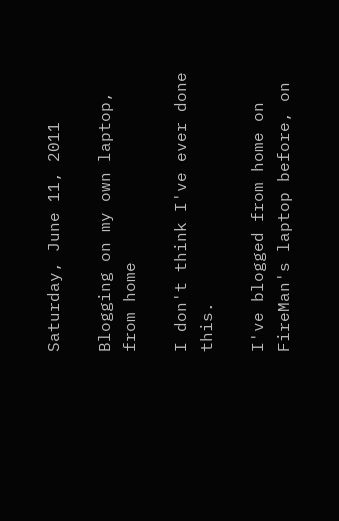Saturday, June 11, 2011

Blogging on my own laptop, from home

I don't think I've ever done this.

I've blogged from home on FireMan's laptop before, on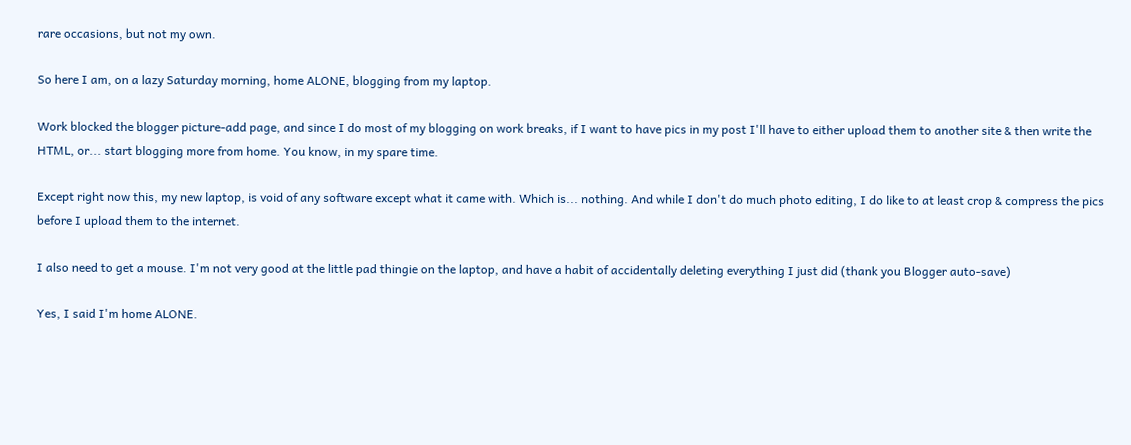rare occasions, but not my own.

So here I am, on a lazy Saturday morning, home ALONE, blogging from my laptop.

Work blocked the blogger picture-add page, and since I do most of my blogging on work breaks, if I want to have pics in my post I'll have to either upload them to another site & then write the HTML, or... start blogging more from home. You know, in my spare time.

Except right now this, my new laptop, is void of any software except what it came with. Which is... nothing. And while I don't do much photo editing, I do like to at least crop & compress the pics before I upload them to the internet.

I also need to get a mouse. I'm not very good at the little pad thingie on the laptop, and have a habit of accidentally deleting everything I just did (thank you Blogger auto-save)

Yes, I said I'm home ALONE.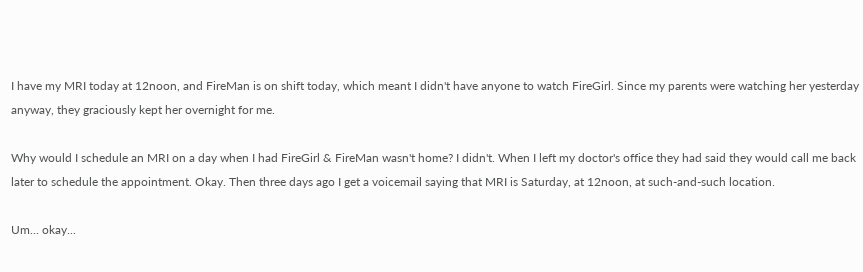I have my MRI today at 12noon, and FireMan is on shift today, which meant I didn't have anyone to watch FireGirl. Since my parents were watching her yesterday anyway, they graciously kept her overnight for me.

Why would I schedule an MRI on a day when I had FireGirl & FireMan wasn't home? I didn't. When I left my doctor's office they had said they would call me back later to schedule the appointment. Okay. Then three days ago I get a voicemail saying that MRI is Saturday, at 12noon, at such-and-such location.

Um... okay...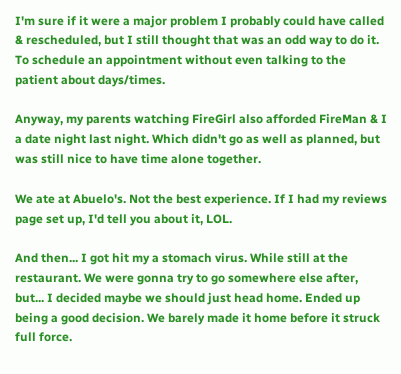I'm sure if it were a major problem I probably could have called & rescheduled, but I still thought that was an odd way to do it. To schedule an appointment without even talking to the patient about days/times.

Anyway, my parents watching FireGirl also afforded FireMan & I a date night last night. Which didn't go as well as planned, but was still nice to have time alone together.

We ate at Abuelo's. Not the best experience. If I had my reviews page set up, I'd tell you about it, LOL.

And then... I got hit my a stomach virus. While still at the restaurant. We were gonna try to go somewhere else after, but... I decided maybe we should just head home. Ended up being a good decision. We barely made it home before it struck full force.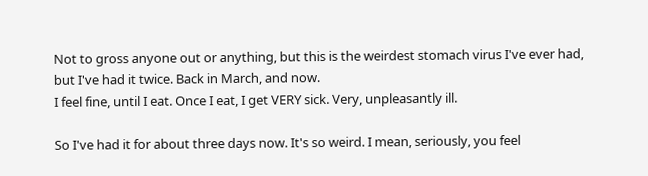Not to gross anyone out or anything, but this is the weirdest stomach virus I've ever had, but I've had it twice. Back in March, and now.
I feel fine, until I eat. Once I eat, I get VERY sick. Very, unpleasantly ill.

So I've had it for about three days now. It's so weird. I mean, seriously, you feel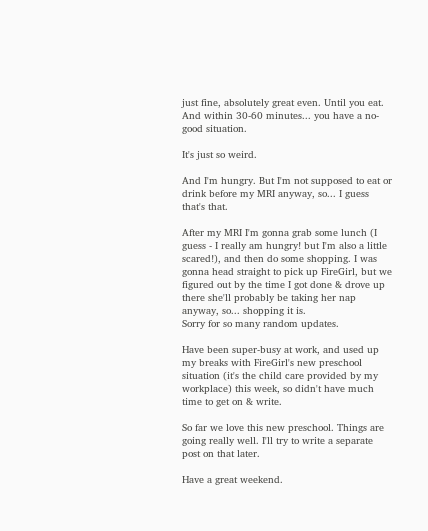just fine, absolutely great even. Until you eat. And within 30-60 minutes... you have a no-good situation.

It's just so weird.

And I'm hungry. But I'm not supposed to eat or drink before my MRI anyway, so... I guess that's that.

After my MRI I'm gonna grab some lunch (I guess - I really am hungry! but I'm also a little scared!), and then do some shopping. I was gonna head straight to pick up FireGirl, but we figured out by the time I got done & drove up there she'll probably be taking her nap anyway, so... shopping it is.
Sorry for so many random updates.

Have been super-busy at work, and used up my breaks with FireGirl's new preschool situation (it's the child care provided by my workplace) this week, so didn't have much time to get on & write.

So far we love this new preschool. Things are going really well. I'll try to write a separate post on that later.

Have a great weekend.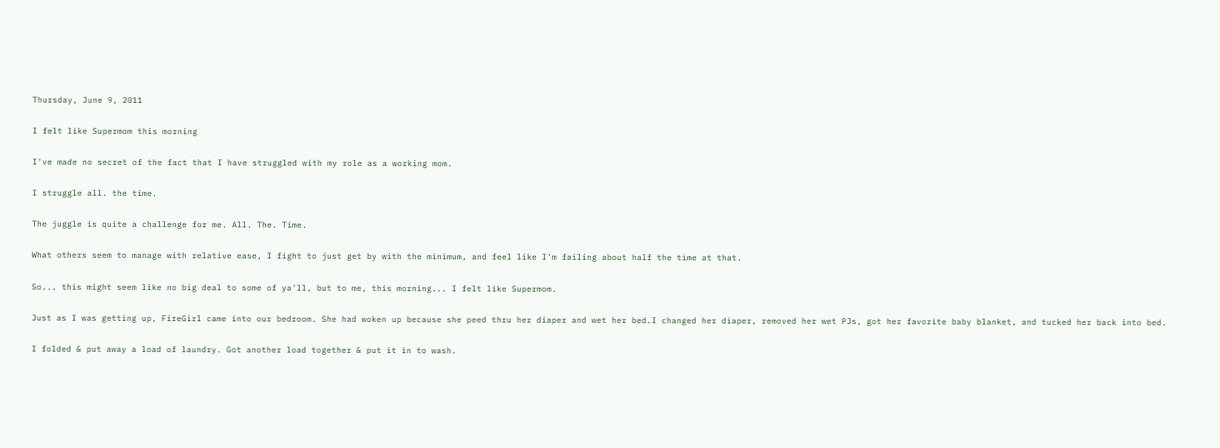Thursday, June 9, 2011

I felt like Supermom this morning

I've made no secret of the fact that I have struggled with my role as a working mom.

I struggle all. the time.

The juggle is quite a challenge for me. All. The. Time.

What others seem to manage with relative ease, I fight to just get by with the minimum, and feel like I'm failing about half the time at that.

So... this might seem like no big deal to some of ya'll, but to me, this morning... I felt like Supermom.

Just as I was getting up, FireGirl came into our bedroom. She had woken up because she peed thru her diaper and wet her bed.I changed her diaper, removed her wet PJs, got her favorite baby blanket, and tucked her back into bed.

I folded & put away a load of laundry. Got another load together & put it in to wash.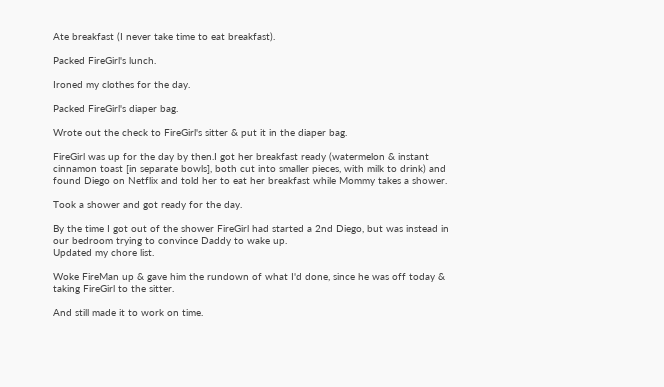Ate breakfast (I never take time to eat breakfast).

Packed FireGirl's lunch.

Ironed my clothes for the day.

Packed FireGirl's diaper bag.

Wrote out the check to FireGirl's sitter & put it in the diaper bag.

FireGirl was up for the day by then.I got her breakfast ready (watermelon & instant cinnamon toast [in separate bowls], both cut into smaller pieces, with milk to drink) and found Diego on Netflix and told her to eat her breakfast while Mommy takes a shower.

Took a shower and got ready for the day.

By the time I got out of the shower FireGirl had started a 2nd Diego, but was instead in our bedroom trying to convince Daddy to wake up.
Updated my chore list.

Woke FireMan up & gave him the rundown of what I'd done, since he was off today & taking FireGirl to the sitter.

And still made it to work on time.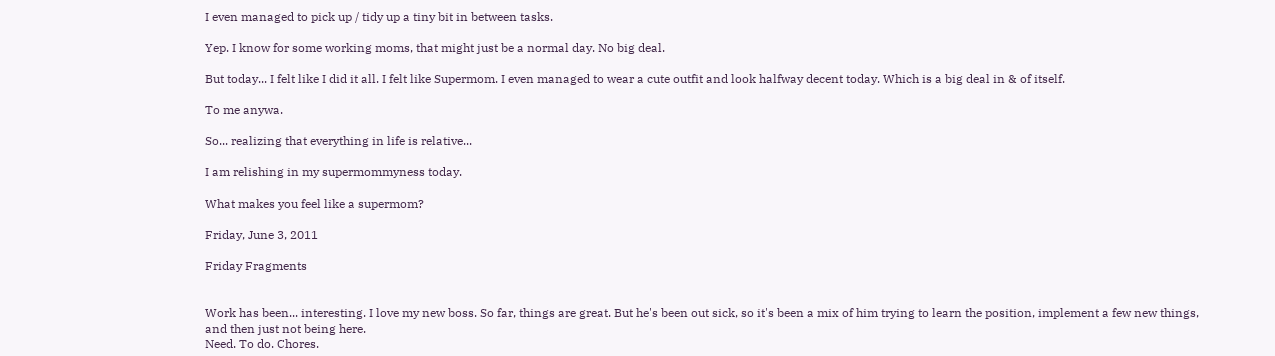I even managed to pick up / tidy up a tiny bit in between tasks.

Yep. I know for some working moms, that might just be a normal day. No big deal.

But today... I felt like I did it all. I felt like Supermom. I even managed to wear a cute outfit and look halfway decent today. Which is a big deal in & of itself.

To me anywa.

So... realizing that everything in life is relative...

I am relishing in my supermommyness today.

What makes you feel like a supermom?

Friday, June 3, 2011

Friday Fragments


Work has been... interesting. I love my new boss. So far, things are great. But he's been out sick, so it's been a mix of him trying to learn the position, implement a few new things, and then just not being here.
Need. To do. Chores.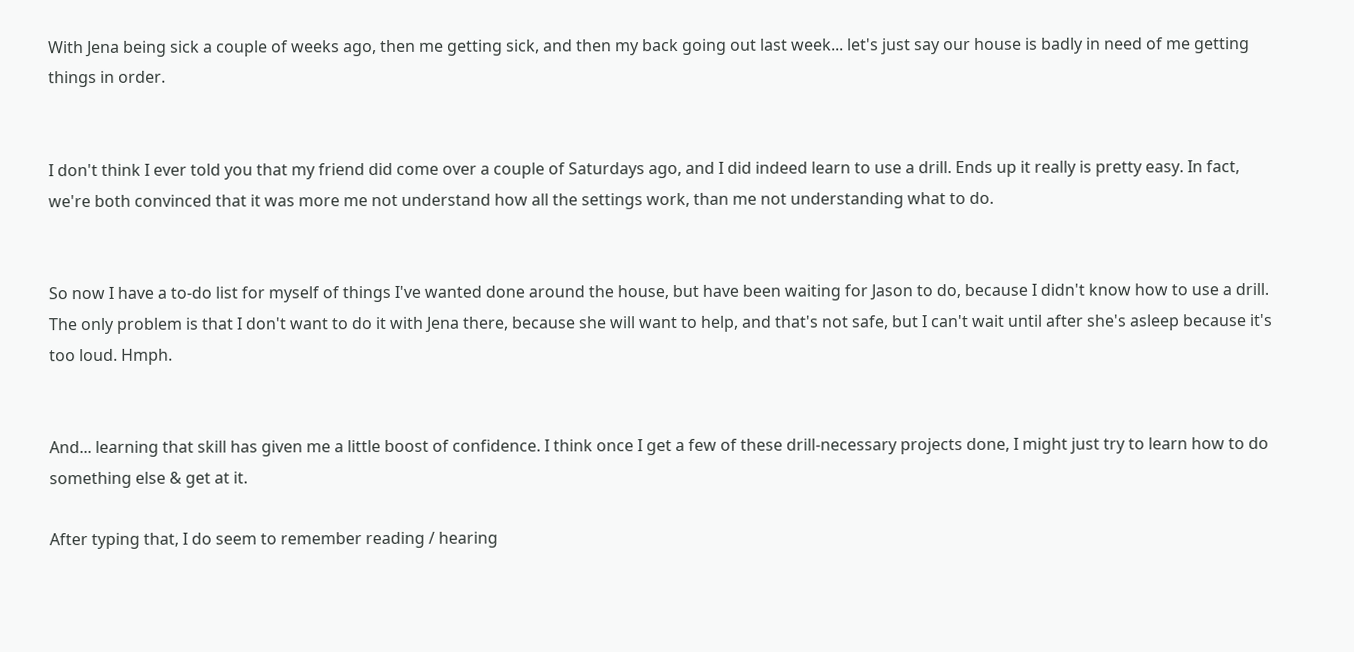With Jena being sick a couple of weeks ago, then me getting sick, and then my back going out last week... let's just say our house is badly in need of me getting things in order.


I don't think I ever told you that my friend did come over a couple of Saturdays ago, and I did indeed learn to use a drill. Ends up it really is pretty easy. In fact, we're both convinced that it was more me not understand how all the settings work, than me not understanding what to do.


So now I have a to-do list for myself of things I've wanted done around the house, but have been waiting for Jason to do, because I didn't know how to use a drill. The only problem is that I don't want to do it with Jena there, because she will want to help, and that's not safe, but I can't wait until after she's asleep because it's too loud. Hmph.


And... learning that skill has given me a little boost of confidence. I think once I get a few of these drill-necessary projects done, I might just try to learn how to do something else & get at it.

After typing that, I do seem to remember reading / hearing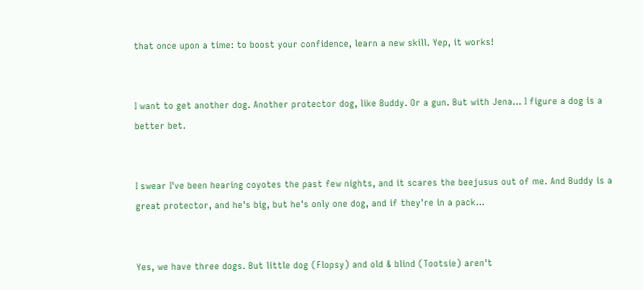that once upon a time: to boost your confidence, learn a new skill. Yep, it works!


I want to get another dog. Another protector dog, like Buddy. Or a gun. But with Jena... I figure a dog is a better bet.


I swear I've been hearing coyotes the past few nights, and it scares the beejusus out of me. And Buddy is a great protector, and he's big, but he's only one dog, and if they're in a pack...


Yes, we have three dogs. But little dog (Flopsy) and old & blind (Tootsie) aren't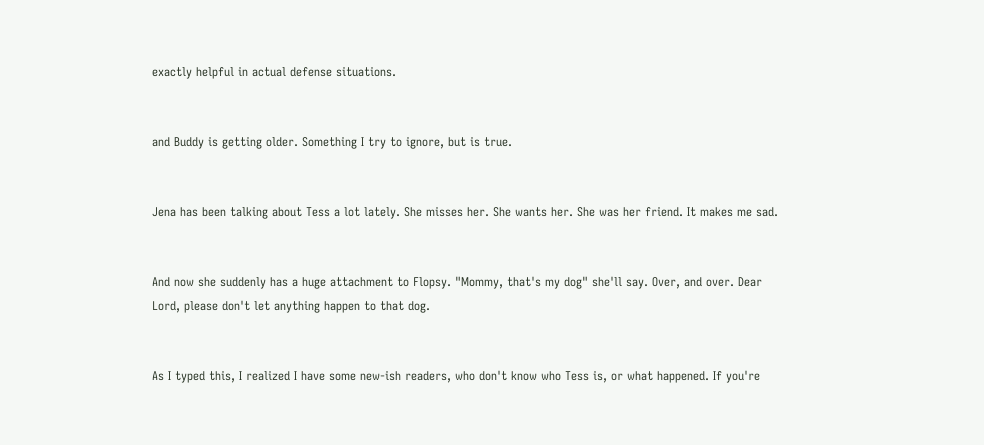exactly helpful in actual defense situations.


and Buddy is getting older. Something I try to ignore, but is true.


Jena has been talking about Tess a lot lately. She misses her. She wants her. She was her friend. It makes me sad.


And now she suddenly has a huge attachment to Flopsy. "Mommy, that's my dog" she'll say. Over, and over. Dear Lord, please don't let anything happen to that dog.


As I typed this, I realized I have some new-ish readers, who don't know who Tess is, or what happened. If you're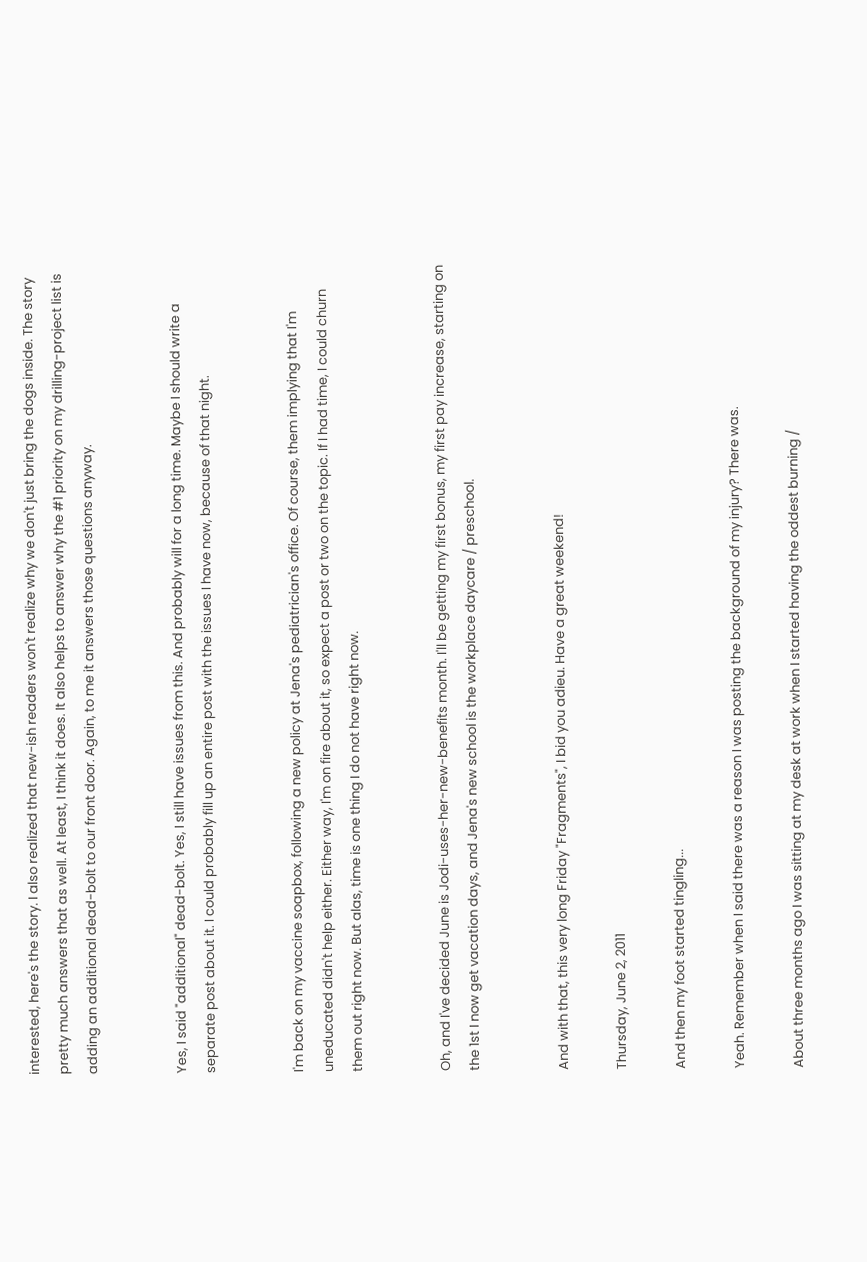interested, here's the story. I also realized that new-ish readers won't realize why we don't just bring the dogs inside. The story pretty much answers that as well. At least, I think it does. It also helps to answer why the #1 priority on my drilling-project list is adding an additional dead-bolt to our front door. Again, to me it answers those questions anyway.


Yes, I said "additional" dead-bolt. Yes, I still have issues from this. And probably will for a long time. Maybe I should write a separate post about it. I could probably fill up an entire post with the issues I have now, because of that night.


I'm back on my vaccine soapbox, following a new policy at Jena's pediatrician's office. Of course, them implying that I'm uneducated didn't help either. Either way, I'm on fire about it, so expect a post or two on the topic. If I had time, I could churn them out right now. But alas, time is one thing I do not have right now.


Oh, and I've decided June is Jodi-uses-her-new-benefits month. I'll be getting my first bonus, my first pay increase, starting on the 1st I now get vacation days, and Jena's new school is the workplace daycare / preschool.


And with that, this very long Friday "Fragments", I bid you adieu. Have a great weekend!

Thursday, June 2, 2011

And then my foot started tingling...

Yeah. Remember when I said there was a reason I was posting the background of my injury? There was.

About three months ago I was sitting at my desk at work when I started having the oddest burning /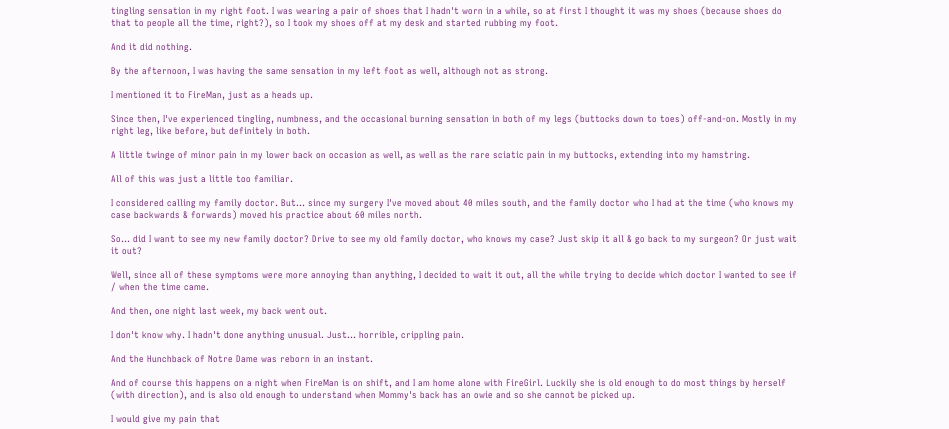tingling sensation in my right foot. I was wearing a pair of shoes that I hadn't worn in a while, so at first I thought it was my shoes (because shoes do that to people all the time, right?), so I took my shoes off at my desk and started rubbing my foot.

And it did nothing.

By the afternoon, I was having the same sensation in my left foot as well, although not as strong.

I mentioned it to FireMan, just as a heads up.

Since then, I've experienced tingling, numbness, and the occasional burning sensation in both of my legs (buttocks down to toes) off-and-on. Mostly in my right leg, like before, but definitely in both.

A little twinge of minor pain in my lower back on occasion as well, as well as the rare sciatic pain in my buttocks, extending into my hamstring.

All of this was just a little too familiar.

I considered calling my family doctor. But... since my surgery I've moved about 40 miles south, and the family doctor who I had at the time (who knows my case backwards & forwards) moved his practice about 60 miles north.

So... did I want to see my new family doctor? Drive to see my old family doctor, who knows my case? Just skip it all & go back to my surgeon? Or just wait it out?

Well, since all of these symptoms were more annoying than anything, I decided to wait it out, all the while trying to decide which doctor I wanted to see if / when the time came.

And then, one night last week, my back went out.

I don't know why. I hadn't done anything unusual. Just... horrible, crippling pain.

And the Hunchback of Notre Dame was reborn in an instant.

And of course this happens on a night when FireMan is on shift, and I am home alone with FireGirl. Luckily she is old enough to do most things by herself (with direction), and is also old enough to understand when Mommy's back has an owie and so she cannot be picked up.

I would give my pain that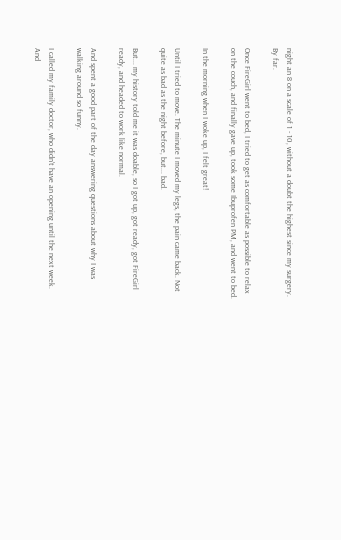night an 8 on a scale of 1 - 10, without a doubt the highest since my surgery. By far.

Once FireGirl went to bed, I tried to get as comfortable as possible to relax on the couch, and finally gave up, took some Ibuprofen PM, and went to bed.

In the morning when I woke up, I felt great!

Until I tried to move. The minute I moved my legs, the pain came back. Not quite as bad as the night before, but... bad.

But... my history told me it was doable, so I got up, got ready, got FireGirl ready, and headed to work like normal.

And spent a good part of the day answering questions about why I was walking around so funny.

I called my family doctor, who didn't have an opening until the next week. And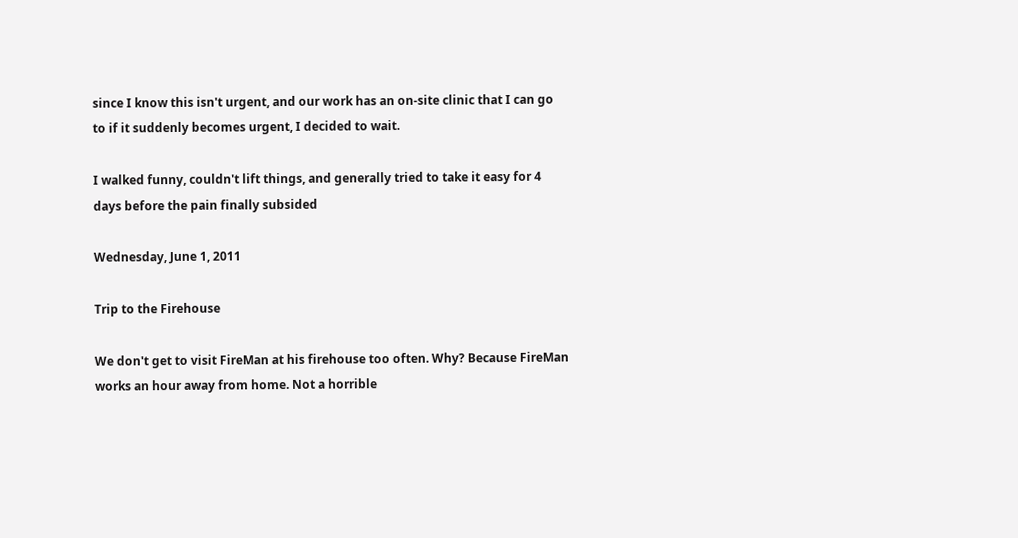since I know this isn't urgent, and our work has an on-site clinic that I can go to if it suddenly becomes urgent, I decided to wait.

I walked funny, couldn't lift things, and generally tried to take it easy for 4 days before the pain finally subsided

Wednesday, June 1, 2011

Trip to the Firehouse

We don't get to visit FireMan at his firehouse too often. Why? Because FireMan works an hour away from home. Not a horrible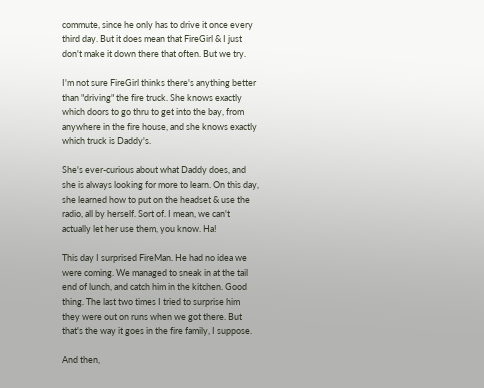commute, since he only has to drive it once every third day. But it does mean that FireGirl & I just don't make it down there that often. But we try.

I'm not sure FireGirl thinks there's anything better than "driving" the fire truck. She knows exactly which doors to go thru to get into the bay, from anywhere in the fire house, and she knows exactly which truck is Daddy's.

She's ever-curious about what Daddy does, and she is always looking for more to learn. On this day, she learned how to put on the headset & use the radio, all by herself. Sort of. I mean, we can't actually let her use them, you know. Ha!

This day I surprised FireMan. He had no idea we were coming. We managed to sneak in at the tail end of lunch, and catch him in the kitchen. Good thing. The last two times I tried to surprise him they were out on runs when we got there. But that's the way it goes in the fire family, I suppose.

And then,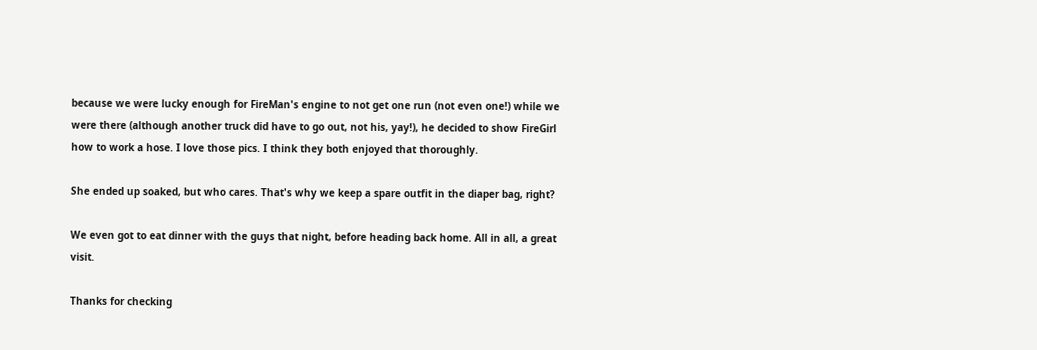because we were lucky enough for FireMan's engine to not get one run (not even one!) while we were there (although another truck did have to go out, not his, yay!), he decided to show FireGirl how to work a hose. I love those pics. I think they both enjoyed that thoroughly.

She ended up soaked, but who cares. That's why we keep a spare outfit in the diaper bag, right?

We even got to eat dinner with the guys that night, before heading back home. All in all, a great visit.

Thanks for checking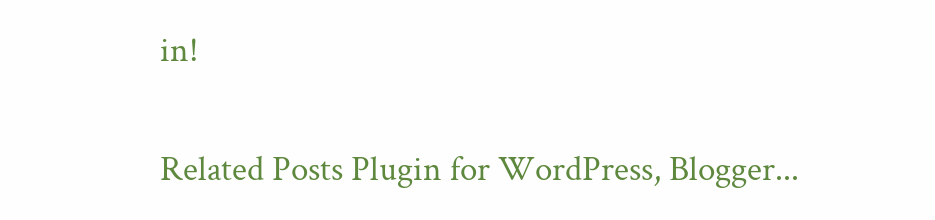in!

Related Posts Plugin for WordPress, Blogger...